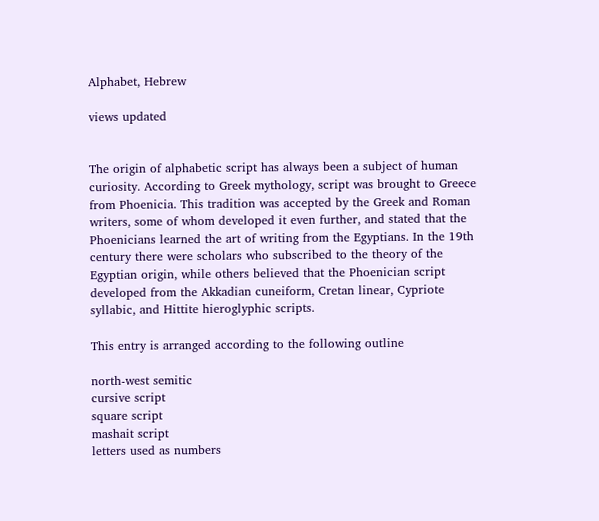Alphabet, Hebrew

views updated


The origin of alphabetic script has always been a subject of human curiosity. According to Greek mythology, script was brought to Greece from Phoenicia. This tradition was accepted by the Greek and Roman writers, some of whom developed it even further, and stated that the Phoenicians learned the art of writing from the Egyptians. In the 19th century there were scholars who subscribed to the theory of the Egyptian origin, while others believed that the Phoenician script developed from the Akkadian cuneiform, Cretan linear, Cypriote syllabic, and Hittite hieroglyphic scripts.

This entry is arranged according to the following outline

north-west semitic
cursive script
square script
mashait script
letters used as numbers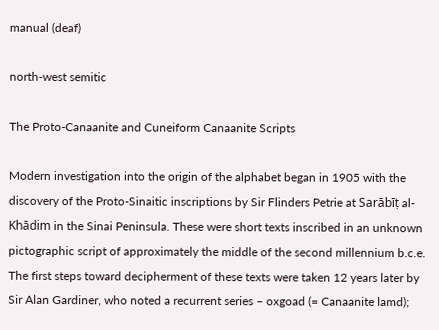manual (deaf)

north-west semitic

The Proto-Canaanite and Cuneiform Canaanite Scripts

Modern investigation into the origin of the alphabet began in 1905 with the discovery of the Proto-Sinaitic inscriptions by Sir Flinders Petrie at Sarābīṭ al-Khādim in the Sinai Peninsula. These were short texts inscribed in an unknown pictographic script of approximately the middle of the second millennium b.c.e. The first steps toward decipherment of these texts were taken 12 years later by Sir Alan Gardiner, who noted a recurrent series – oxgoad (= Canaanite lamd);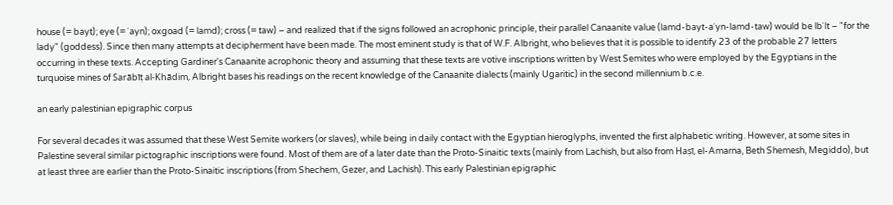house (= bayt); eye (= ʾayn); oxgoad (= lamd); cross (= taw) – and realized that if the signs followed an acrophonic principle, their parallel Canaanite value (lamd-bayt-aʿyn-lamd-taw) would be lbʾlt – "for the lady" (goddess). Since then many attempts at decipherment have been made. The most eminent study is that of W.F. Albright, who believes that it is possible to identify 23 of the probable 27 letters occurring in these texts. Accepting Gardiner's Canaanite acrophonic theory and assuming that these texts are votive inscriptions written by West Semites who were employed by the Egyptians in the turquoise mines of Sarābīṭ al-Khādim, Albright bases his readings on the recent knowledge of the Canaanite dialects (mainly Ugaritic) in the second millennium b.c.e.

an early palestinian epigraphic corpus

For several decades it was assumed that these West Semite workers (or slaves), while being in daily contact with the Egyptian hieroglyphs, invented the first alphabetic writing. However, at some sites in Palestine several similar pictographic inscriptions were found. Most of them are of a later date than the Proto-Sinaitic texts (mainly from Lachish, but also from Haṣī, el-Amarna, Beth Shemesh, Megiddo), but at least three are earlier than the Proto-Sinaitic inscriptions (from Shechem, Gezer, and Lachish). This early Palestinian epigraphic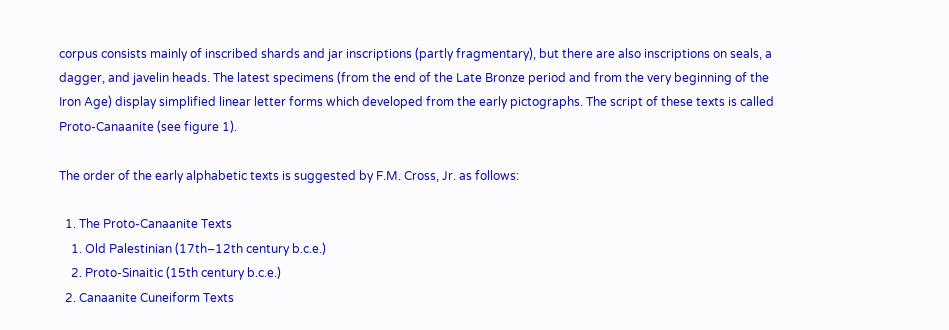corpus consists mainly of inscribed shards and jar inscriptions (partly fragmentary), but there are also inscriptions on seals, a dagger, and javelin heads. The latest specimens (from the end of the Late Bronze period and from the very beginning of the Iron Age) display simplified linear letter forms which developed from the early pictographs. The script of these texts is called Proto-Canaanite (see figure 1).

The order of the early alphabetic texts is suggested by F.M. Cross, Jr. as follows:

  1. The Proto-Canaanite Texts
    1. Old Palestinian (17th–12th century b.c.e.)
    2. Proto-Sinaitic (15th century b.c.e.)
  2. Canaanite Cuneiform Texts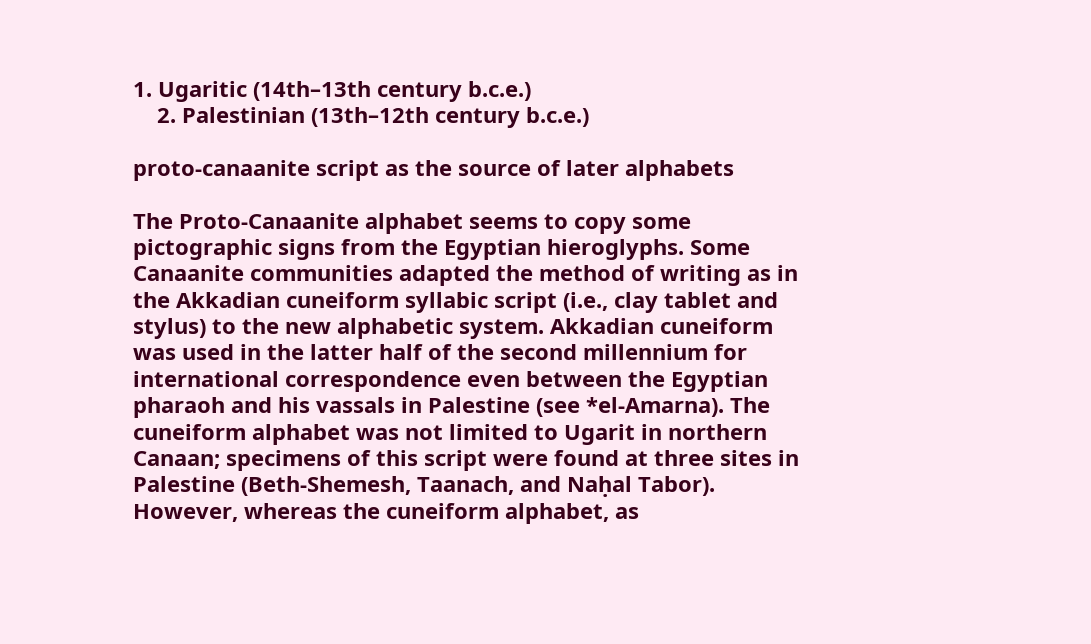1. Ugaritic (14th–13th century b.c.e.)
    2. Palestinian (13th–12th century b.c.e.)

proto-canaanite script as the source of later alphabets

The Proto-Canaanite alphabet seems to copy some pictographic signs from the Egyptian hieroglyphs. Some Canaanite communities adapted the method of writing as in the Akkadian cuneiform syllabic script (i.e., clay tablet and stylus) to the new alphabetic system. Akkadian cuneiform was used in the latter half of the second millennium for international correspondence even between the Egyptian pharaoh and his vassals in Palestine (see *el-Amarna). The cuneiform alphabet was not limited to Ugarit in northern Canaan; specimens of this script were found at three sites in Palestine (Beth-Shemesh, Taanach, and Naḥal Tabor). However, whereas the cuneiform alphabet, as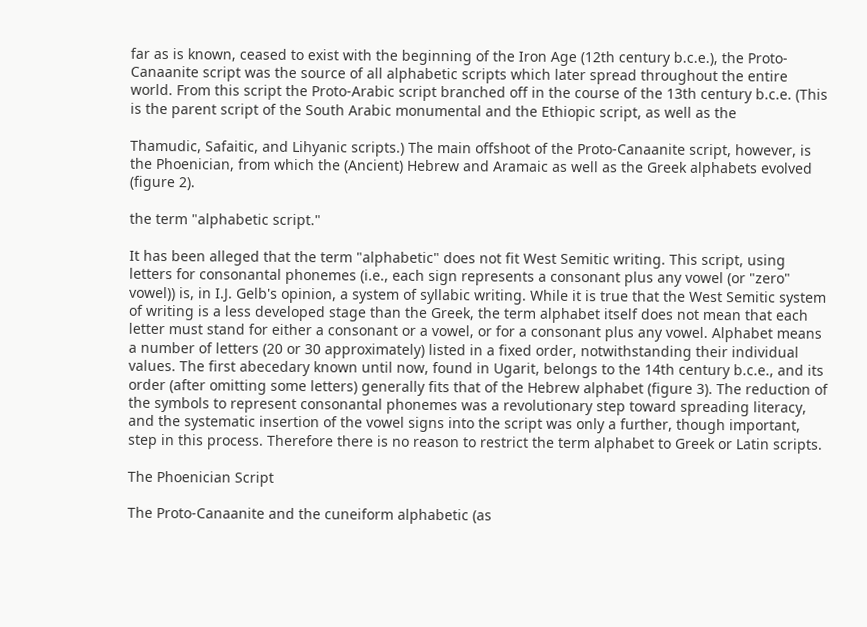far as is known, ceased to exist with the beginning of the Iron Age (12th century b.c.e.), the Proto-Canaanite script was the source of all alphabetic scripts which later spread throughout the entire world. From this script the Proto-Arabic script branched off in the course of the 13th century b.c.e. (This is the parent script of the South Arabic monumental and the Ethiopic script, as well as the

Thamudic, Safaitic, and Lihyanic scripts.) The main offshoot of the Proto-Canaanite script, however, is the Phoenician, from which the (Ancient) Hebrew and Aramaic as well as the Greek alphabets evolved (figure 2).

the term "alphabetic script."

It has been alleged that the term "alphabetic" does not fit West Semitic writing. This script, using letters for consonantal phonemes (i.e., each sign represents a consonant plus any vowel (or "zero" vowel)) is, in I.J. Gelb's opinion, a system of syllabic writing. While it is true that the West Semitic system of writing is a less developed stage than the Greek, the term alphabet itself does not mean that each letter must stand for either a consonant or a vowel, or for a consonant plus any vowel. Alphabet means a number of letters (20 or 30 approximately) listed in a fixed order, notwithstanding their individual values. The first abecedary known until now, found in Ugarit, belongs to the 14th century b.c.e., and its order (after omitting some letters) generally fits that of the Hebrew alphabet (figure 3). The reduction of the symbols to represent consonantal phonemes was a revolutionary step toward spreading literacy, and the systematic insertion of the vowel signs into the script was only a further, though important, step in this process. Therefore there is no reason to restrict the term alphabet to Greek or Latin scripts.

The Phoenician Script

The Proto-Canaanite and the cuneiform alphabetic (as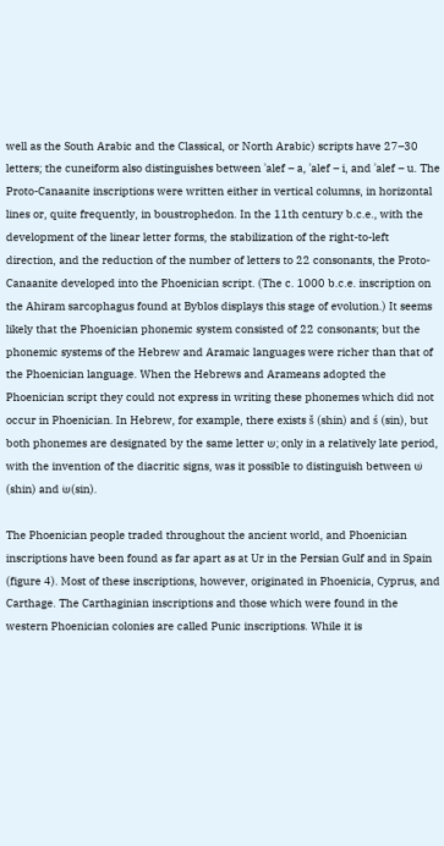well as the South Arabic and the Classical, or North Arabic) scripts have 27–30 letters; the cuneiform also distinguishes between ʾalef – a, ʾalef – i, and ʾalef – u. The Proto-Canaanite inscriptions were written either in vertical columns, in horizontal lines or, quite frequently, in boustrophedon. In the 11th century b.c.e., with the development of the linear letter forms, the stabilization of the right-to-left direction, and the reduction of the number of letters to 22 consonants, the Proto-Canaanite developed into the Phoenician script. (The c. 1000 b.c.e. inscription on the Ahiram sarcophagus found at Byblos displays this stage of evolution.) It seems likely that the Phoenician phonemic system consisted of 22 consonants; but the phonemic systems of the Hebrew and Aramaic languages were richer than that of the Phoenician language. When the Hebrews and Arameans adopted the Phoenician script they could not express in writing these phonemes which did not occur in Phoenician. In Hebrew, for example, there exists š (shin) and ś (sin), but both phonemes are designated by the same letter ש; only in a relatively late period, with the invention of the diacritic signs, was it possible to distinguish between שׁ (shin) and שׂ(sin).

The Phoenician people traded throughout the ancient world, and Phoenician inscriptions have been found as far apart as at Ur in the Persian Gulf and in Spain (figure 4). Most of these inscriptions, however, originated in Phoenicia, Cyprus, and Carthage. The Carthaginian inscriptions and those which were found in the western Phoenician colonies are called Punic inscriptions. While it is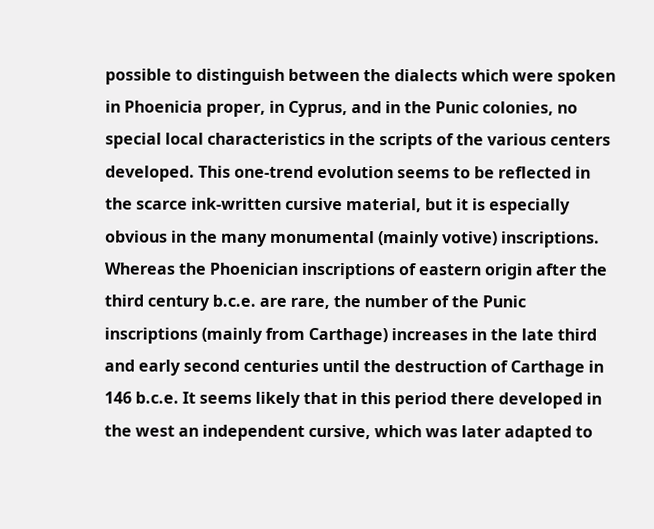possible to distinguish between the dialects which were spoken in Phoenicia proper, in Cyprus, and in the Punic colonies, no special local characteristics in the scripts of the various centers developed. This one-trend evolution seems to be reflected in the scarce ink-written cursive material, but it is especially obvious in the many monumental (mainly votive) inscriptions. Whereas the Phoenician inscriptions of eastern origin after the third century b.c.e. are rare, the number of the Punic inscriptions (mainly from Carthage) increases in the late third and early second centuries until the destruction of Carthage in 146 b.c.e. It seems likely that in this period there developed in the west an independent cursive, which was later adapted to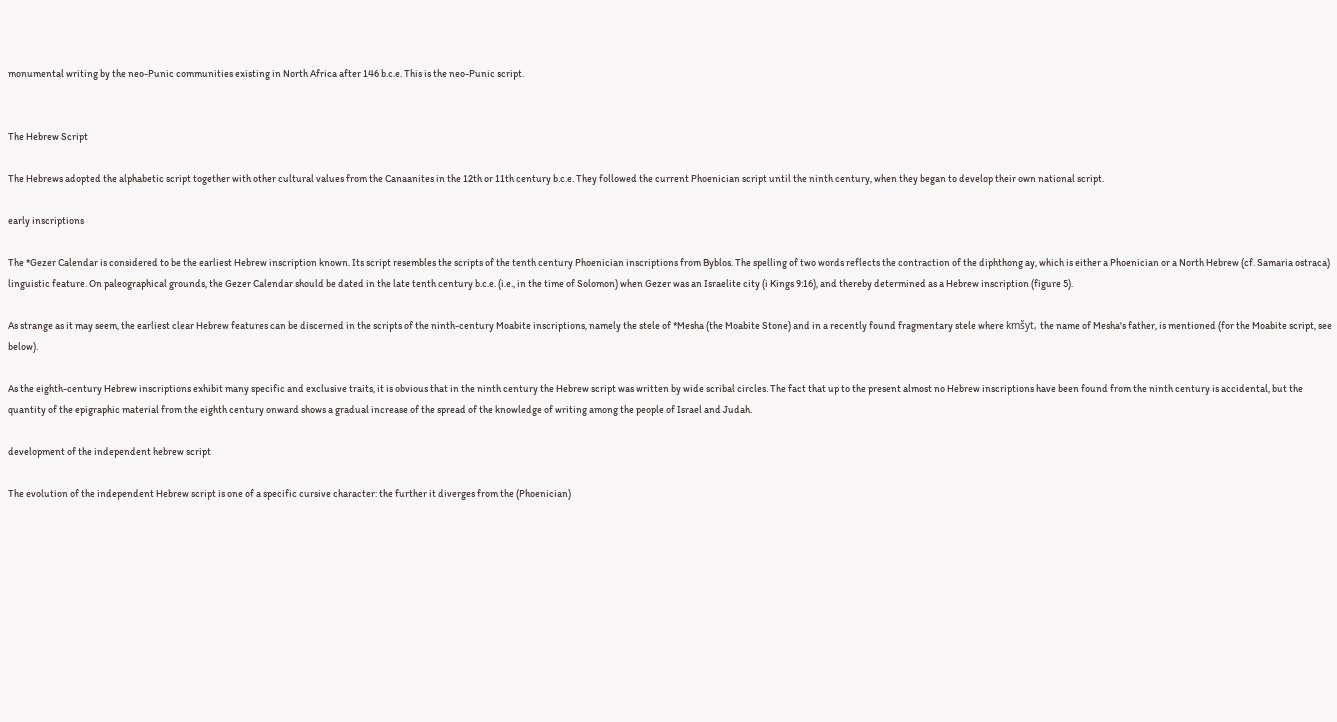monumental writing by the neo-Punic communities existing in North Africa after 146 b.c.e. This is the neo-Punic script.


The Hebrew Script

The Hebrews adopted the alphabetic script together with other cultural values from the Canaanites in the 12th or 11th century b.c.e. They followed the current Phoenician script until the ninth century, when they began to develop their own national script.

early inscriptions

The *Gezer Calendar is considered to be the earliest Hebrew inscription known. Its script resembles the scripts of the tenth century Phoenician inscriptions from Byblos. The spelling of two words reflects the contraction of the diphthong ay, which is either a Phoenician or a North Hebrew (cf. Samaria ostraca) linguistic feature. On paleographical grounds, the Gezer Calendar should be dated in the late tenth century b.c.e. (i.e., in the time of Solomon) when Gezer was an Israelite city (i Kings 9:16), and thereby determined as a Hebrew inscription (figure 5).

As strange as it may seem, the earliest clear Hebrew features can be discerned in the scripts of the ninth-century Moabite inscriptions, namely the stele of *Mesha (the Moabite Stone) and in a recently found fragmentary stele where kmšyt, the name of Mesha's father, is mentioned (for the Moabite script, see below).

As the eighth-century Hebrew inscriptions exhibit many specific and exclusive traits, it is obvious that in the ninth century the Hebrew script was written by wide scribal circles. The fact that up to the present almost no Hebrew inscriptions have been found from the ninth century is accidental, but the quantity of the epigraphic material from the eighth century onward shows a gradual increase of the spread of the knowledge of writing among the people of Israel and Judah.

development of the independent hebrew script

The evolution of the independent Hebrew script is one of a specific cursive character: the further it diverges from the (Phoenician)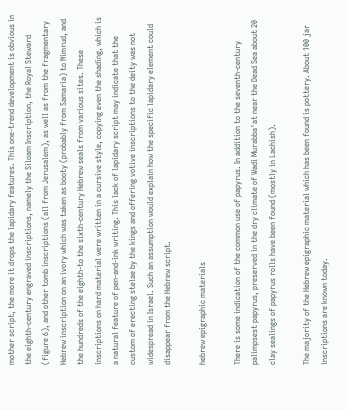mother script, the more it drops the lapidary features. This one-trend development is obvious in the eighth-century engraved inscriptions, namely the Siloam Inscription, the Royal Steward (figure 6), and other tomb inscriptions (all from Jerusalem), as well as from the fragmentary Hebrew inscription on an ivory which was taken as booty (probably from Samaria) to Nimrud, and the hundreds of the eighth-to the sixth-century Hebrew seals from various sites. These inscriptions on hard material were written in a cursive style, copying even the shading, which is a natural feature of pen-and-ink writing. This lack of lapidary script may indicate that the custom of erecting stelae by the kings and offering votive inscriptions to the deity was not widespread in Israel. Such an assumption would explain how the specific lapidary element could disappear from the Hebrew script.

hebrew epigraphic materials

There is some indication of the common use of papyrus. In addition to the seventh-century palimpsest papyrus, preserved in the dry climate of Wadi Murabbaʿat near the Dead Sea about 20 clay sealings of papyrus rolls have been found (mostly in Lachish).

The majority of the Hebrew epigraphic material which has been found is pottery. About 100 jar inscriptions are known today.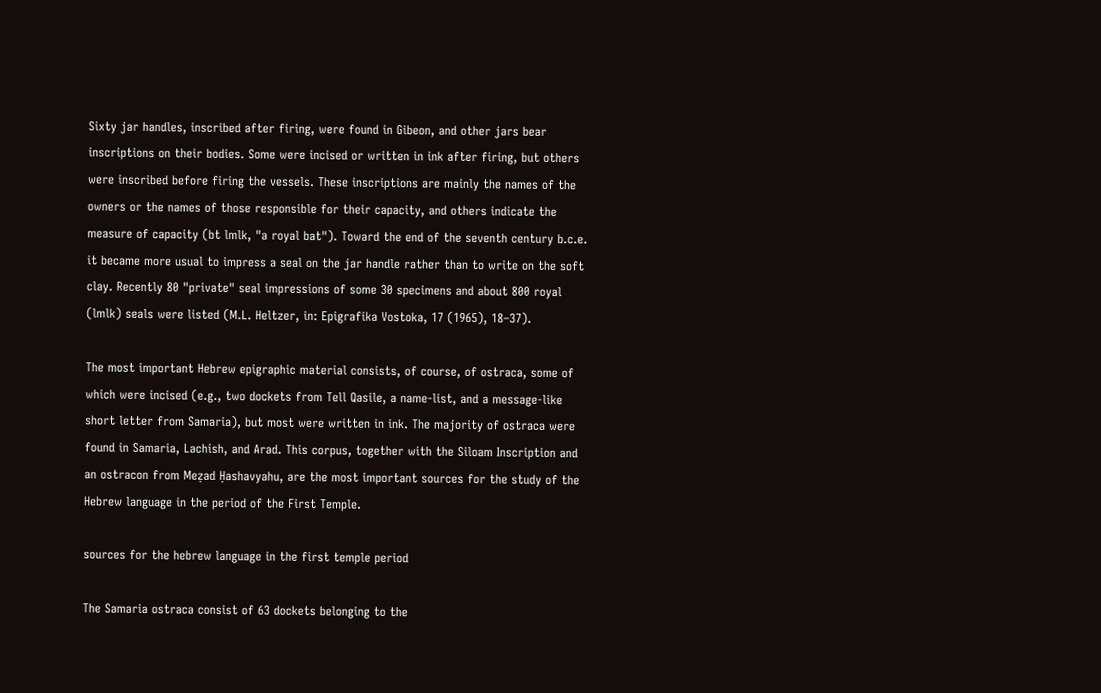Sixty jar handles, inscribed after firing, were found in Gibeon, and other jars bear inscriptions on their bodies. Some were incised or written in ink after firing, but others were inscribed before firing the vessels. These inscriptions are mainly the names of the owners or the names of those responsible for their capacity, and others indicate the measure of capacity (bt lmlk, "a royal bat"). Toward the end of the seventh century b.c.e. it became more usual to impress a seal on the jar handle rather than to write on the soft clay. Recently 80 "private" seal impressions of some 30 specimens and about 800 royal (lmlk) seals were listed (M.L. Heltzer, in: Epigrafika Vostoka, 17 (1965), 18–37).

The most important Hebrew epigraphic material consists, of course, of ostraca, some of which were incised (e.g., two dockets from Tell Qasile, a name-list, and a message-like short letter from Samaria), but most were written in ink. The majority of ostraca were found in Samaria, Lachish, and Arad. This corpus, together with the Siloam Inscription and an ostracon from Meẓad Ḥashavyahu, are the most important sources for the study of the Hebrew language in the period of the First Temple.

sources for the hebrew language in the first temple period

The Samaria ostraca consist of 63 dockets belonging to the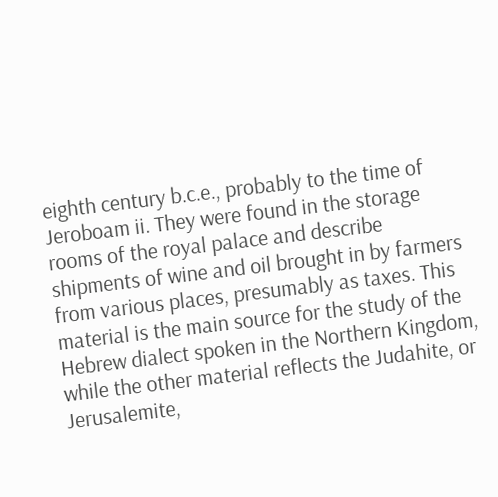eighth century b.c.e., probably to the time of Jeroboam ii. They were found in the storage rooms of the royal palace and describe shipments of wine and oil brought in by farmers from various places, presumably as taxes. This material is the main source for the study of the Hebrew dialect spoken in the Northern Kingdom, while the other material reflects the Judahite, or Jerusalemite,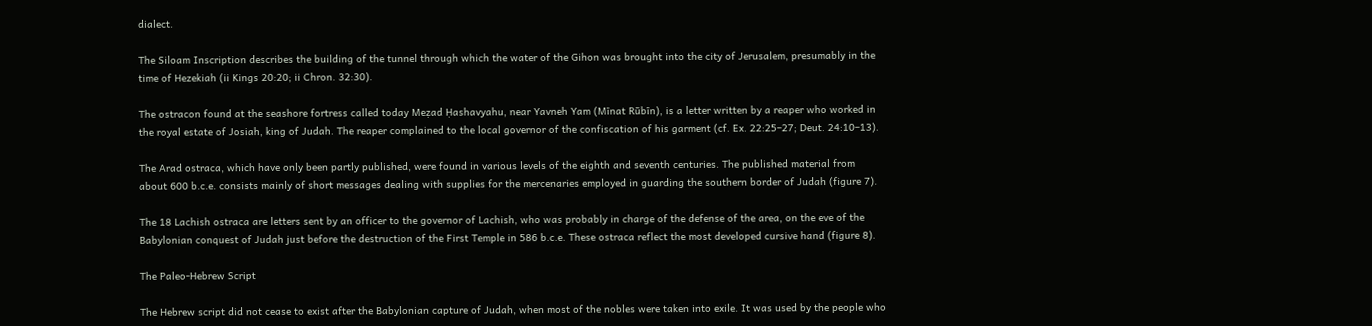dialect.

The Siloam Inscription describes the building of the tunnel through which the water of the Gihon was brought into the city of Jerusalem, presumably in the time of Hezekiah (ii Kings 20:20; ii Chron. 32:30).

The ostracon found at the seashore fortress called today Meẓad Ḥashavyahu, near Yavneh Yam (Mīnat Rūbīn), is a letter written by a reaper who worked in the royal estate of Josiah, king of Judah. The reaper complained to the local governor of the confiscation of his garment (cf. Ex. 22:25–27; Deut. 24:10–13).

The Arad ostraca, which have only been partly published, were found in various levels of the eighth and seventh centuries. The published material from about 600 b.c.e. consists mainly of short messages dealing with supplies for the mercenaries employed in guarding the southern border of Judah (figure 7).

The 18 Lachish ostraca are letters sent by an officer to the governor of Lachish, who was probably in charge of the defense of the area, on the eve of the Babylonian conquest of Judah just before the destruction of the First Temple in 586 b.c.e. These ostraca reflect the most developed cursive hand (figure 8).

The Paleo-Hebrew Script

The Hebrew script did not cease to exist after the Babylonian capture of Judah, when most of the nobles were taken into exile. It was used by the people who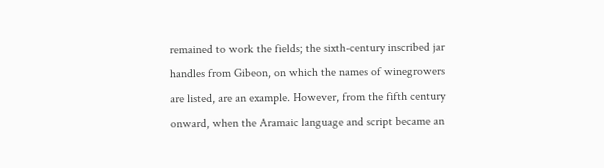remained to work the fields; the sixth-century inscribed jar handles from Gibeon, on which the names of winegrowers are listed, are an example. However, from the fifth century onward, when the Aramaic language and script became an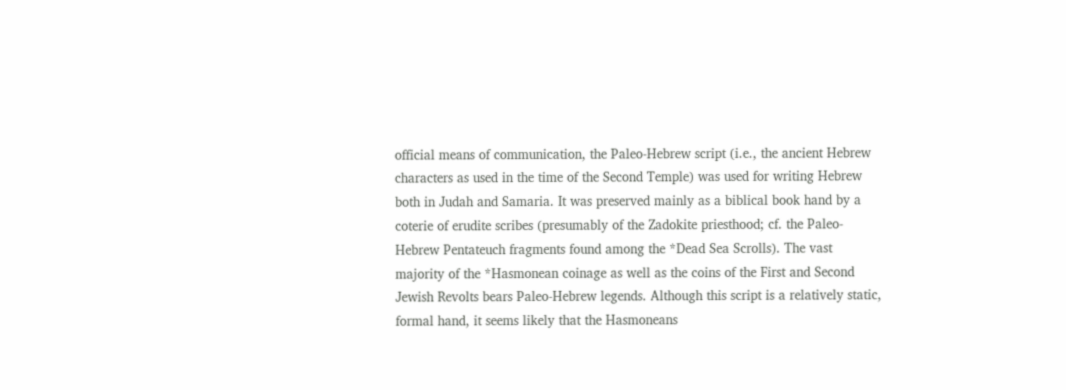official means of communication, the Paleo-Hebrew script (i.e., the ancient Hebrew characters as used in the time of the Second Temple) was used for writing Hebrew both in Judah and Samaria. It was preserved mainly as a biblical book hand by a coterie of erudite scribes (presumably of the Zadokite priesthood; cf. the Paleo-Hebrew Pentateuch fragments found among the *Dead Sea Scrolls). The vast majority of the *Hasmonean coinage as well as the coins of the First and Second Jewish Revolts bears Paleo-Hebrew legends. Although this script is a relatively static, formal hand, it seems likely that the Hasmoneans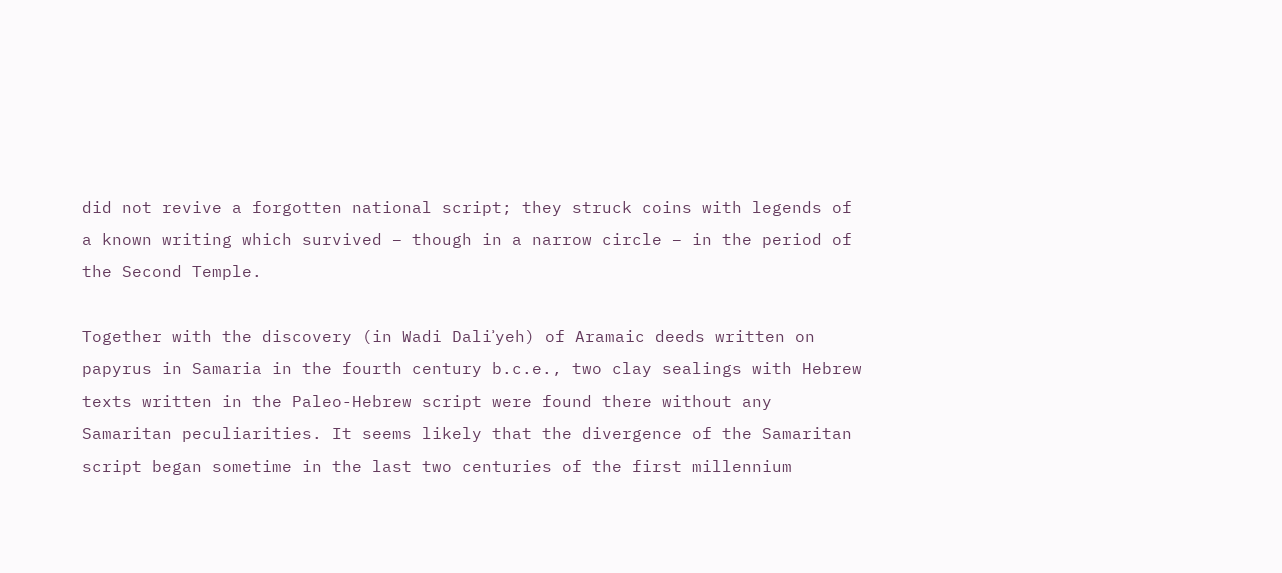did not revive a forgotten national script; they struck coins with legends of a known writing which survived – though in a narrow circle – in the period of the Second Temple.

Together with the discovery (in Wadi Daliʾyeh) of Aramaic deeds written on papyrus in Samaria in the fourth century b.c.e., two clay sealings with Hebrew texts written in the Paleo-Hebrew script were found there without any Samaritan peculiarities. It seems likely that the divergence of the Samaritan script began sometime in the last two centuries of the first millennium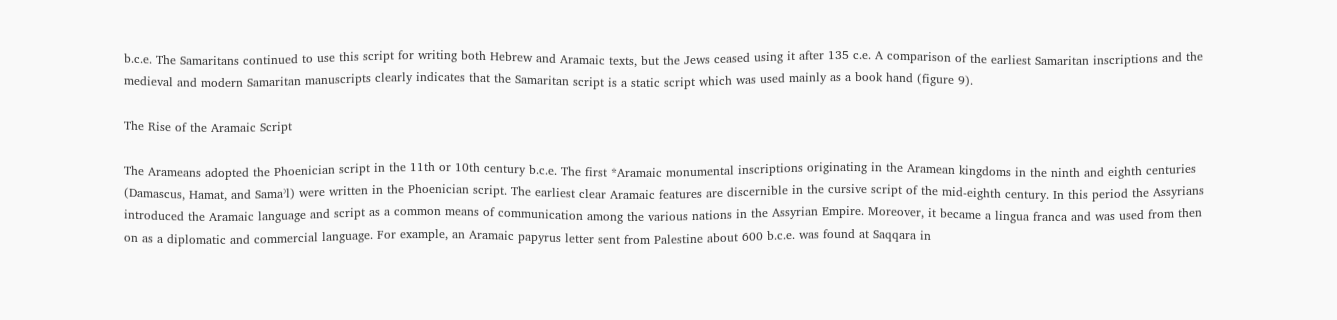b.c.e. The Samaritans continued to use this script for writing both Hebrew and Aramaic texts, but the Jews ceased using it after 135 c.e. A comparison of the earliest Samaritan inscriptions and the medieval and modern Samaritan manuscripts clearly indicates that the Samaritan script is a static script which was used mainly as a book hand (figure 9).

The Rise of the Aramaic Script

The Arameans adopted the Phoenician script in the 11th or 10th century b.c.e. The first *Aramaic monumental inscriptions originating in the Aramean kingdoms in the ninth and eighth centuries (Damascus, Hamat, and Samaʾl) were written in the Phoenician script. The earliest clear Aramaic features are discernible in the cursive script of the mid-eighth century. In this period the Assyrians introduced the Aramaic language and script as a common means of communication among the various nations in the Assyrian Empire. Moreover, it became a lingua franca and was used from then on as a diplomatic and commercial language. For example, an Aramaic papyrus letter sent from Palestine about 600 b.c.e. was found at Saqqara in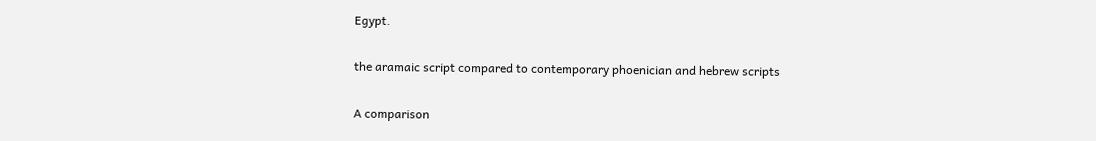Egypt.

the aramaic script compared to contemporary phoenician and hebrew scripts

A comparison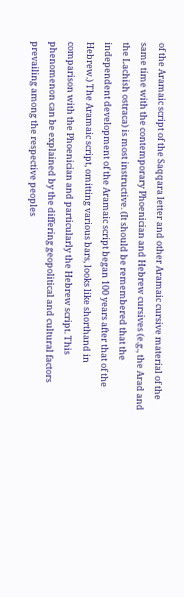of the Aramaic script of the Saqqara letter and other Aramaic cursive material of the same time with the contemporary Phoenician and Hebrew cursives (e.g., the Arad and the Lachish ostraca) is most instructive. (It should be remembered that the independent development of the Aramaic script began 100 years after that of the Hebrew.) The Aramaic script, omitting various bars, looks like shorthand in comparison with the Phoenician and particularly the Hebrew script. This phenomenon can be explained by the differing geopolitical and cultural factors prevailing among the respective peoples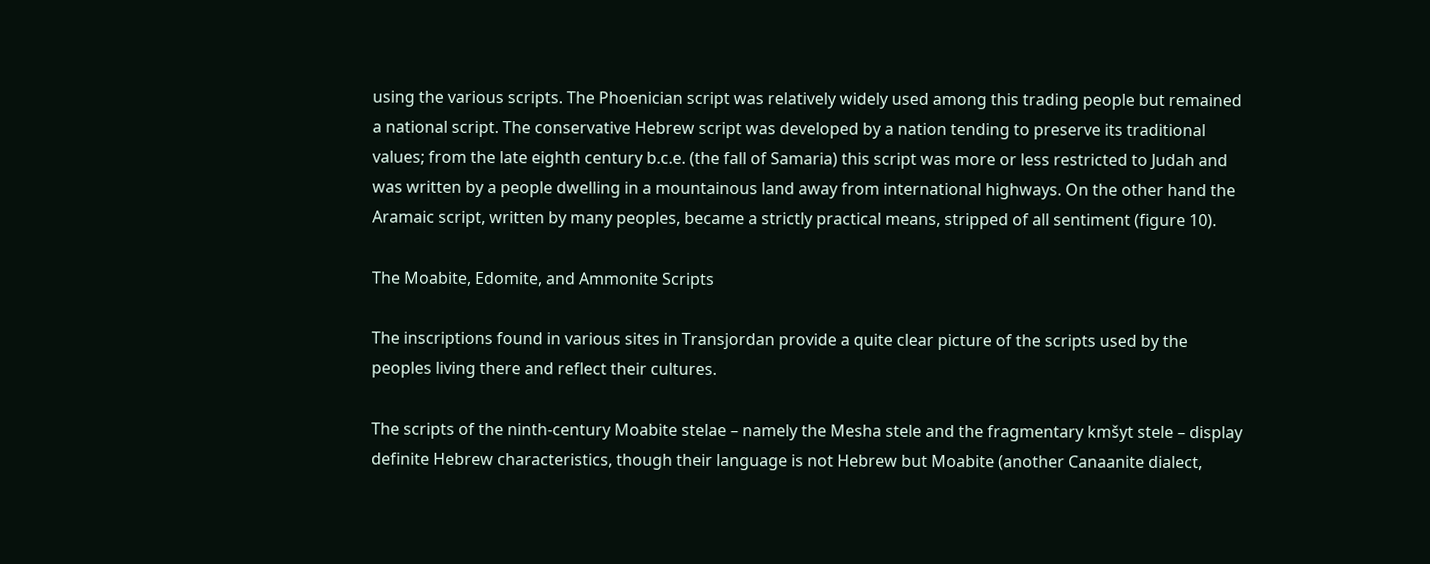using the various scripts. The Phoenician script was relatively widely used among this trading people but remained a national script. The conservative Hebrew script was developed by a nation tending to preserve its traditional values; from the late eighth century b.c.e. (the fall of Samaria) this script was more or less restricted to Judah and was written by a people dwelling in a mountainous land away from international highways. On the other hand the Aramaic script, written by many peoples, became a strictly practical means, stripped of all sentiment (figure 10).

The Moabite, Edomite, and Ammonite Scripts

The inscriptions found in various sites in Transjordan provide a quite clear picture of the scripts used by the peoples living there and reflect their cultures.

The scripts of the ninth-century Moabite stelae – namely the Mesha stele and the fragmentary kmšyt stele – display definite Hebrew characteristics, though their language is not Hebrew but Moabite (another Canaanite dialect,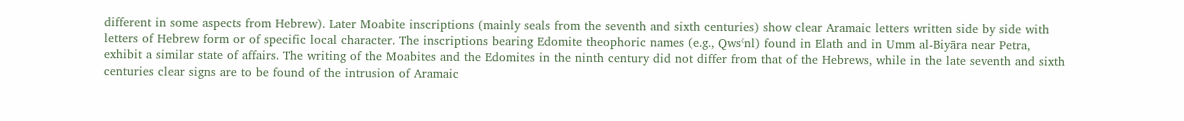different in some aspects from Hebrew). Later Moabite inscriptions (mainly seals from the seventh and sixth centuries) show clear Aramaic letters written side by side with letters of Hebrew form or of specific local character. The inscriptions bearing Edomite theophoric names (e.g., Qwsʿnl) found in Elath and in Umm al-Biyāra near Petra, exhibit a similar state of affairs. The writing of the Moabites and the Edomites in the ninth century did not differ from that of the Hebrews, while in the late seventh and sixth centuries clear signs are to be found of the intrusion of Aramaic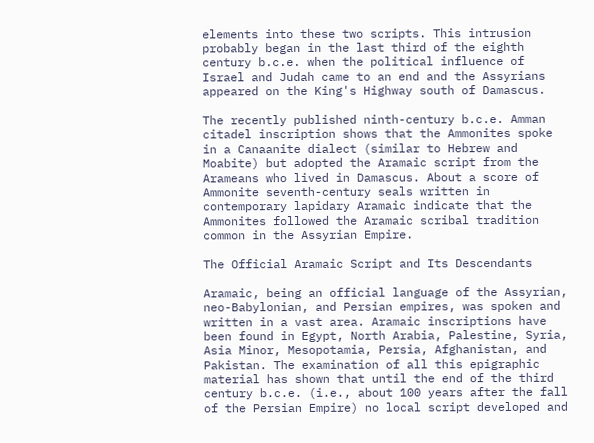elements into these two scripts. This intrusion probably began in the last third of the eighth century b.c.e. when the political influence of Israel and Judah came to an end and the Assyrians appeared on the King's Highway south of Damascus.

The recently published ninth-century b.c.e. Amman citadel inscription shows that the Ammonites spoke in a Canaanite dialect (similar to Hebrew and Moabite) but adopted the Aramaic script from the Arameans who lived in Damascus. About a score of Ammonite seventh-century seals written in contemporary lapidary Aramaic indicate that the Ammonites followed the Aramaic scribal tradition common in the Assyrian Empire.

The Official Aramaic Script and Its Descendants

Aramaic, being an official language of the Assyrian, neo-Babylonian, and Persian empires, was spoken and written in a vast area. Aramaic inscriptions have been found in Egypt, North Arabia, Palestine, Syria, Asia Minor, Mesopotamia, Persia, Afghanistan, and Pakistan. The examination of all this epigraphic material has shown that until the end of the third century b.c.e. (i.e., about 100 years after the fall of the Persian Empire) no local script developed and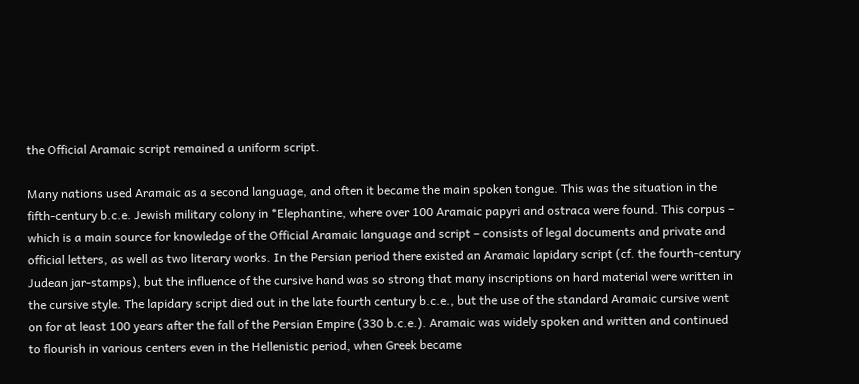the Official Aramaic script remained a uniform script.

Many nations used Aramaic as a second language, and often it became the main spoken tongue. This was the situation in the fifth-century b.c.e. Jewish military colony in *Elephantine, where over 100 Aramaic papyri and ostraca were found. This corpus – which is a main source for knowledge of the Official Aramaic language and script – consists of legal documents and private and official letters, as well as two literary works. In the Persian period there existed an Aramaic lapidary script (cf. the fourth-century Judean jar-stamps), but the influence of the cursive hand was so strong that many inscriptions on hard material were written in the cursive style. The lapidary script died out in the late fourth century b.c.e., but the use of the standard Aramaic cursive went on for at least 100 years after the fall of the Persian Empire (330 b.c.e.). Aramaic was widely spoken and written and continued to flourish in various centers even in the Hellenistic period, when Greek became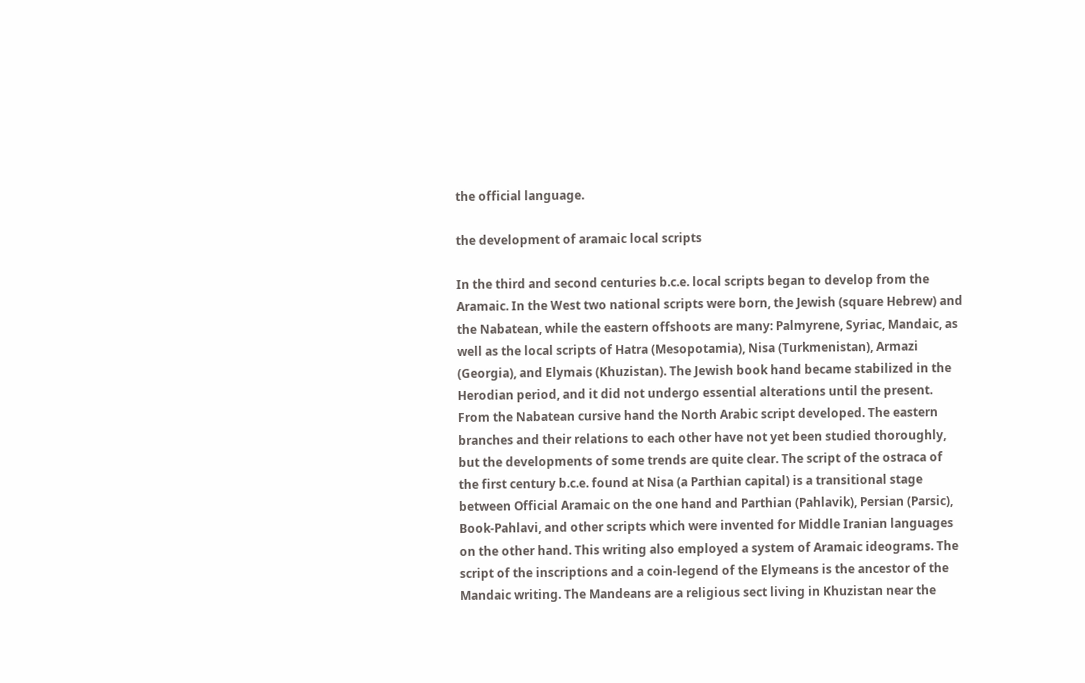the official language.

the development of aramaic local scripts

In the third and second centuries b.c.e. local scripts began to develop from the Aramaic. In the West two national scripts were born, the Jewish (square Hebrew) and the Nabatean, while the eastern offshoots are many: Palmyrene, Syriac, Mandaic, as well as the local scripts of Hatra (Mesopotamia), Nisa (Turkmenistan), Armazi (Georgia), and Elymais (Khuzistan). The Jewish book hand became stabilized in the Herodian period, and it did not undergo essential alterations until the present. From the Nabatean cursive hand the North Arabic script developed. The eastern branches and their relations to each other have not yet been studied thoroughly, but the developments of some trends are quite clear. The script of the ostraca of the first century b.c.e. found at Nisa (a Parthian capital) is a transitional stage between Official Aramaic on the one hand and Parthian (Pahlavik), Persian (Parsic), Book-Pahlavi, and other scripts which were invented for Middle Iranian languages on the other hand. This writing also employed a system of Aramaic ideograms. The script of the inscriptions and a coin-legend of the Elymeans is the ancestor of the Mandaic writing. The Mandeans are a religious sect living in Khuzistan near the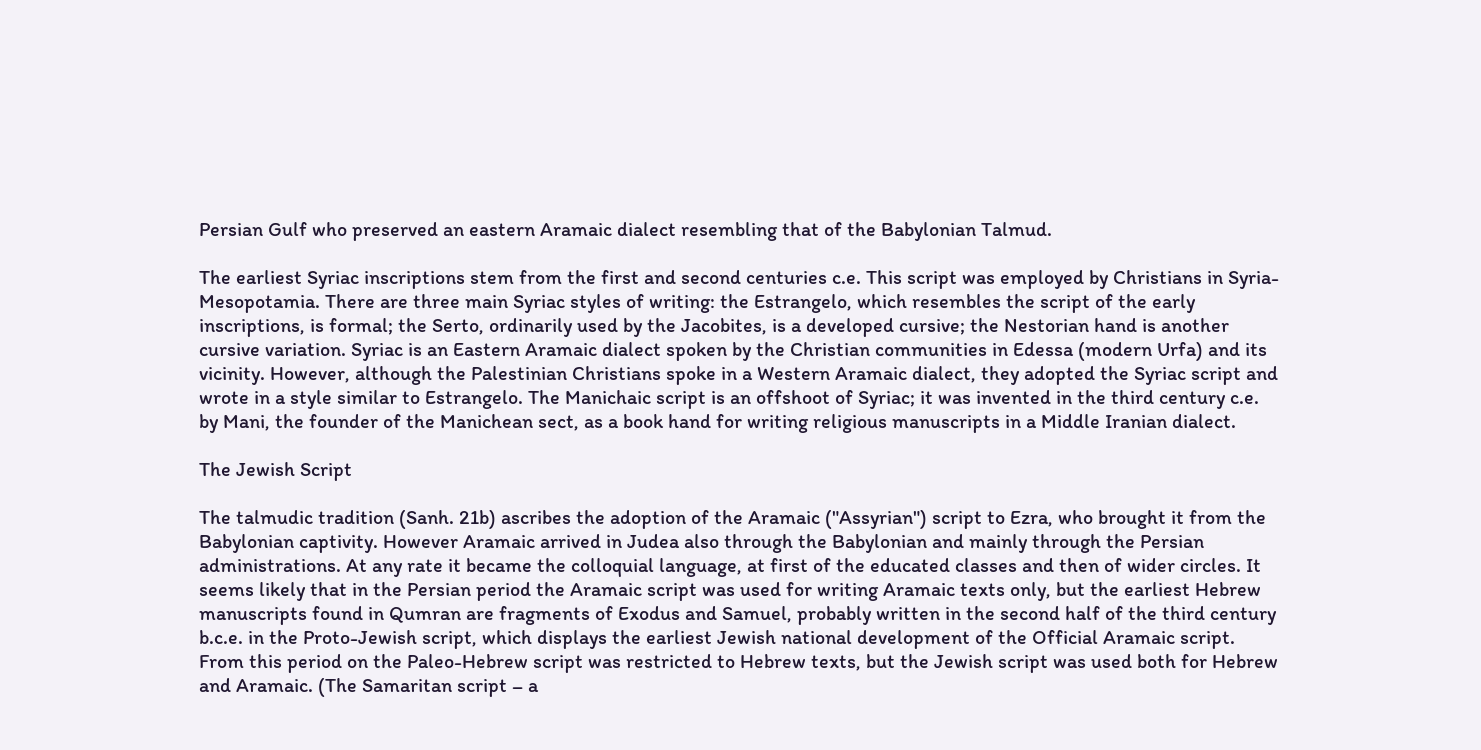Persian Gulf who preserved an eastern Aramaic dialect resembling that of the Babylonian Talmud.

The earliest Syriac inscriptions stem from the first and second centuries c.e. This script was employed by Christians in Syria-Mesopotamia. There are three main Syriac styles of writing: the Estrangelo, which resembles the script of the early inscriptions, is formal; the Serto, ordinarily used by the Jacobites, is a developed cursive; the Nestorian hand is another cursive variation. Syriac is an Eastern Aramaic dialect spoken by the Christian communities in Edessa (modern Urfa) and its vicinity. However, although the Palestinian Christians spoke in a Western Aramaic dialect, they adopted the Syriac script and wrote in a style similar to Estrangelo. The Manichaic script is an offshoot of Syriac; it was invented in the third century c.e. by Mani, the founder of the Manichean sect, as a book hand for writing religious manuscripts in a Middle Iranian dialect.

The Jewish Script

The talmudic tradition (Sanh. 21b) ascribes the adoption of the Aramaic ("Assyrian") script to Ezra, who brought it from the Babylonian captivity. However Aramaic arrived in Judea also through the Babylonian and mainly through the Persian administrations. At any rate it became the colloquial language, at first of the educated classes and then of wider circles. It seems likely that in the Persian period the Aramaic script was used for writing Aramaic texts only, but the earliest Hebrew manuscripts found in Qumran are fragments of Exodus and Samuel, probably written in the second half of the third century b.c.e. in the Proto-Jewish script, which displays the earliest Jewish national development of the Official Aramaic script. From this period on the Paleo-Hebrew script was restricted to Hebrew texts, but the Jewish script was used both for Hebrew and Aramaic. (The Samaritan script – a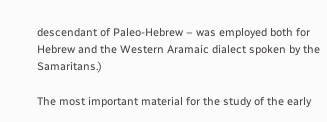descendant of Paleo-Hebrew – was employed both for Hebrew and the Western Aramaic dialect spoken by the Samaritans.)

The most important material for the study of the early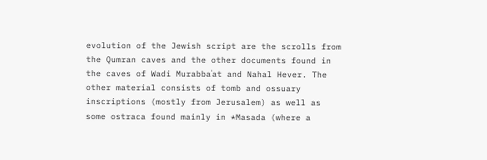evolution of the Jewish script are the scrolls from the Qumran caves and the other documents found in the caves of Wadi Murabbaʿat and Nahal Hever. The other material consists of tomb and ossuary inscriptions (mostly from Jerusalem) as well as some ostraca found mainly in *Masada (where a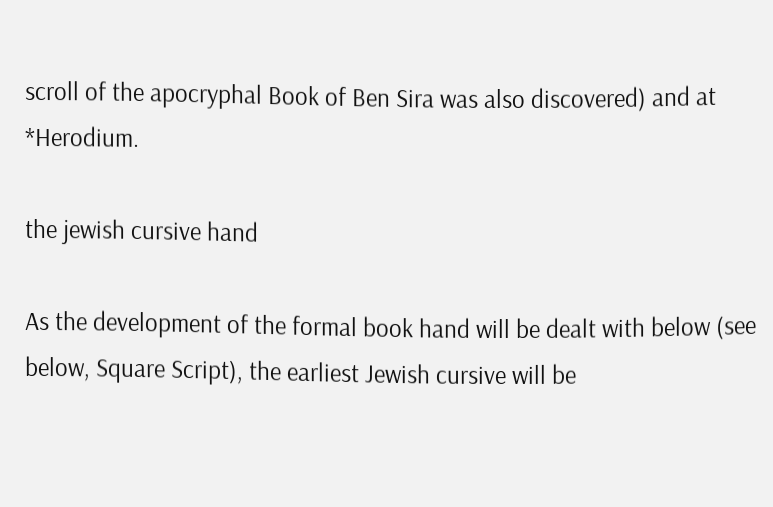scroll of the apocryphal Book of Ben Sira was also discovered) and at *Herodium.

the jewish cursive hand

As the development of the formal book hand will be dealt with below (see below, Square Script), the earliest Jewish cursive will be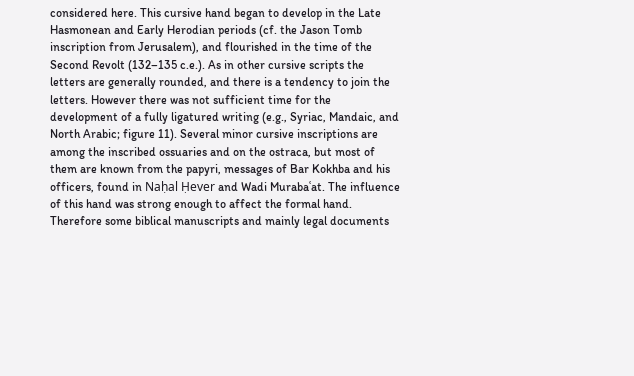considered here. This cursive hand began to develop in the Late Hasmonean and Early Herodian periods (cf. the Jason Tomb inscription from Jerusalem), and flourished in the time of the Second Revolt (132–135 c.e.). As in other cursive scripts the letters are generally rounded, and there is a tendency to join the letters. However there was not sufficient time for the development of a fully ligatured writing (e.g., Syriac, Mandaic, and North Arabic; figure 11). Several minor cursive inscriptions are among the inscribed ossuaries and on the ostraca, but most of them are known from the papyri, messages of Bar Kokhba and his officers, found in Naḥal Ḥever and Wadi Murabaʿat. The influence of this hand was strong enough to affect the formal hand. Therefore some biblical manuscripts and mainly legal documents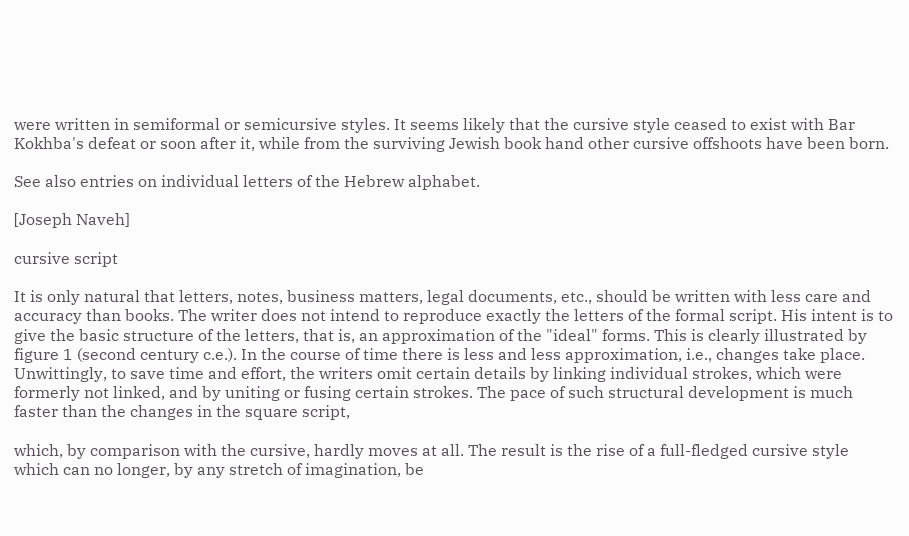were written in semiformal or semicursive styles. It seems likely that the cursive style ceased to exist with Bar Kokhba's defeat or soon after it, while from the surviving Jewish book hand other cursive offshoots have been born.

See also entries on individual letters of the Hebrew alphabet.

[Joseph Naveh]

cursive script

It is only natural that letters, notes, business matters, legal documents, etc., should be written with less care and accuracy than books. The writer does not intend to reproduce exactly the letters of the formal script. His intent is to give the basic structure of the letters, that is, an approximation of the "ideal" forms. This is clearly illustrated by figure 1 (second century c.e.). In the course of time there is less and less approximation, i.e., changes take place. Unwittingly, to save time and effort, the writers omit certain details by linking individual strokes, which were formerly not linked, and by uniting or fusing certain strokes. The pace of such structural development is much faster than the changes in the square script,

which, by comparison with the cursive, hardly moves at all. The result is the rise of a full-fledged cursive style which can no longer, by any stretch of imagination, be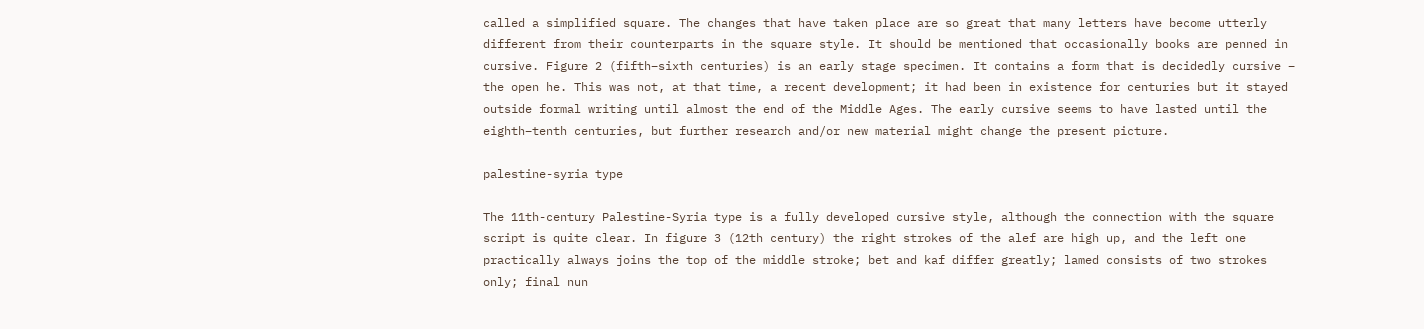called a simplified square. The changes that have taken place are so great that many letters have become utterly different from their counterparts in the square style. It should be mentioned that occasionally books are penned in cursive. Figure 2 (fifth–sixth centuries) is an early stage specimen. It contains a form that is decidedly cursive – the open he. This was not, at that time, a recent development; it had been in existence for centuries but it stayed outside formal writing until almost the end of the Middle Ages. The early cursive seems to have lasted until the eighth–tenth centuries, but further research and/or new material might change the present picture.

palestine-syria type

The 11th-century Palestine-Syria type is a fully developed cursive style, although the connection with the square script is quite clear. In figure 3 (12th century) the right strokes of the alef are high up, and the left one practically always joins the top of the middle stroke; bet and kaf differ greatly; lamed consists of two strokes only; final nun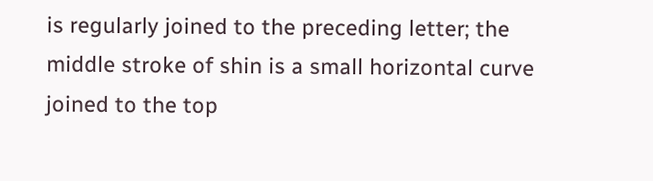is regularly joined to the preceding letter; the middle stroke of shin is a small horizontal curve joined to the top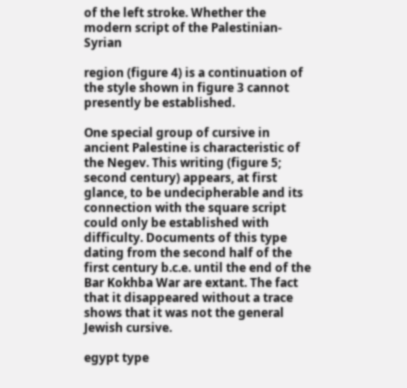of the left stroke. Whether the modern script of the Palestinian-Syrian

region (figure 4) is a continuation of the style shown in figure 3 cannot presently be established.

One special group of cursive in ancient Palestine is characteristic of the Negev. This writing (figure 5; second century) appears, at first glance, to be undecipherable and its connection with the square script could only be established with difficulty. Documents of this type dating from the second half of the first century b.c.e. until the end of the Bar Kokhba War are extant. The fact that it disappeared without a trace shows that it was not the general Jewish cursive.

egypt type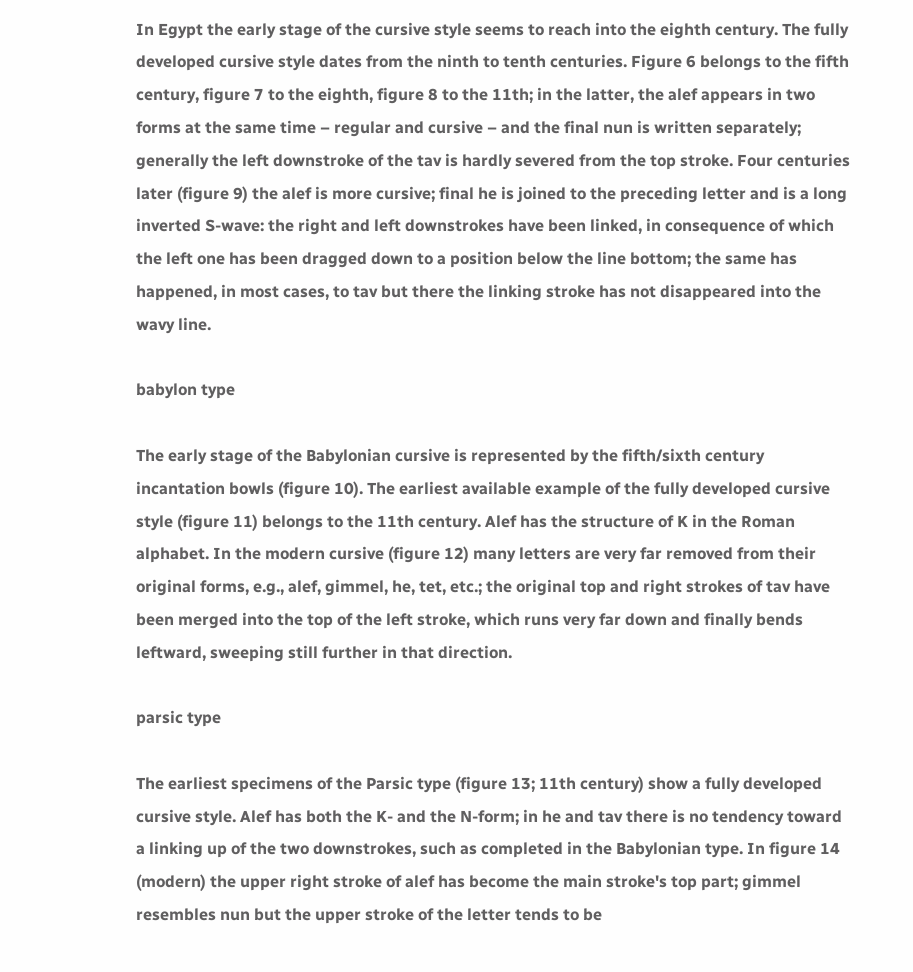In Egypt the early stage of the cursive style seems to reach into the eighth century. The fully developed cursive style dates from the ninth to tenth centuries. Figure 6 belongs to the fifth century, figure 7 to the eighth, figure 8 to the 11th; in the latter, the alef appears in two forms at the same time – regular and cursive – and the final nun is written separately; generally the left downstroke of the tav is hardly severed from the top stroke. Four centuries later (figure 9) the alef is more cursive; final he is joined to the preceding letter and is a long inverted S-wave: the right and left downstrokes have been linked, in consequence of which the left one has been dragged down to a position below the line bottom; the same has happened, in most cases, to tav but there the linking stroke has not disappeared into the wavy line.

babylon type

The early stage of the Babylonian cursive is represented by the fifth/sixth century incantation bowls (figure 10). The earliest available example of the fully developed cursive style (figure 11) belongs to the 11th century. Alef has the structure of K in the Roman alphabet. In the modern cursive (figure 12) many letters are very far removed from their original forms, e.g., alef, gimmel, he, tet, etc.; the original top and right strokes of tav have been merged into the top of the left stroke, which runs very far down and finally bends leftward, sweeping still further in that direction.

parsic type

The earliest specimens of the Parsic type (figure 13; 11th century) show a fully developed cursive style. Alef has both the K- and the N-form; in he and tav there is no tendency toward a linking up of the two downstrokes, such as completed in the Babylonian type. In figure 14 (modern) the upper right stroke of alef has become the main stroke's top part; gimmel resembles nun but the upper stroke of the letter tends to be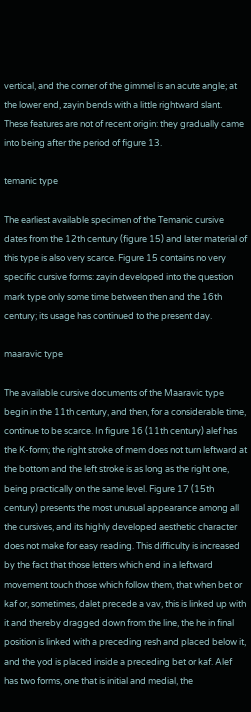vertical, and the corner of the gimmel is an acute angle; at the lower end, zayin bends with a little rightward slant. These features are not of recent origin: they gradually came into being after the period of figure 13.

temanic type

The earliest available specimen of the Temanic cursive dates from the 12th century (figure 15) and later material of this type is also very scarce. Figure 15 contains no very specific cursive forms: zayin developed into the question mark type only some time between then and the 16th century; its usage has continued to the present day.

maaravic type

The available cursive documents of the Maaravic type begin in the 11th century, and then, for a considerable time, continue to be scarce. In figure 16 (11th century) alef has the K-form; the right stroke of mem does not turn leftward at the bottom and the left stroke is as long as the right one, being practically on the same level. Figure 17 (15th century) presents the most unusual appearance among all the cursives, and its highly developed aesthetic character does not make for easy reading. This difficulty is increased by the fact that those letters which end in a leftward movement touch those which follow them, that when bet or kaf or, sometimes, dalet precede a vav, this is linked up with it and thereby dragged down from the line, the he in final position is linked with a preceding resh and placed below it, and the yod is placed inside a preceding bet or kaf. Alef has two forms, one that is initial and medial, the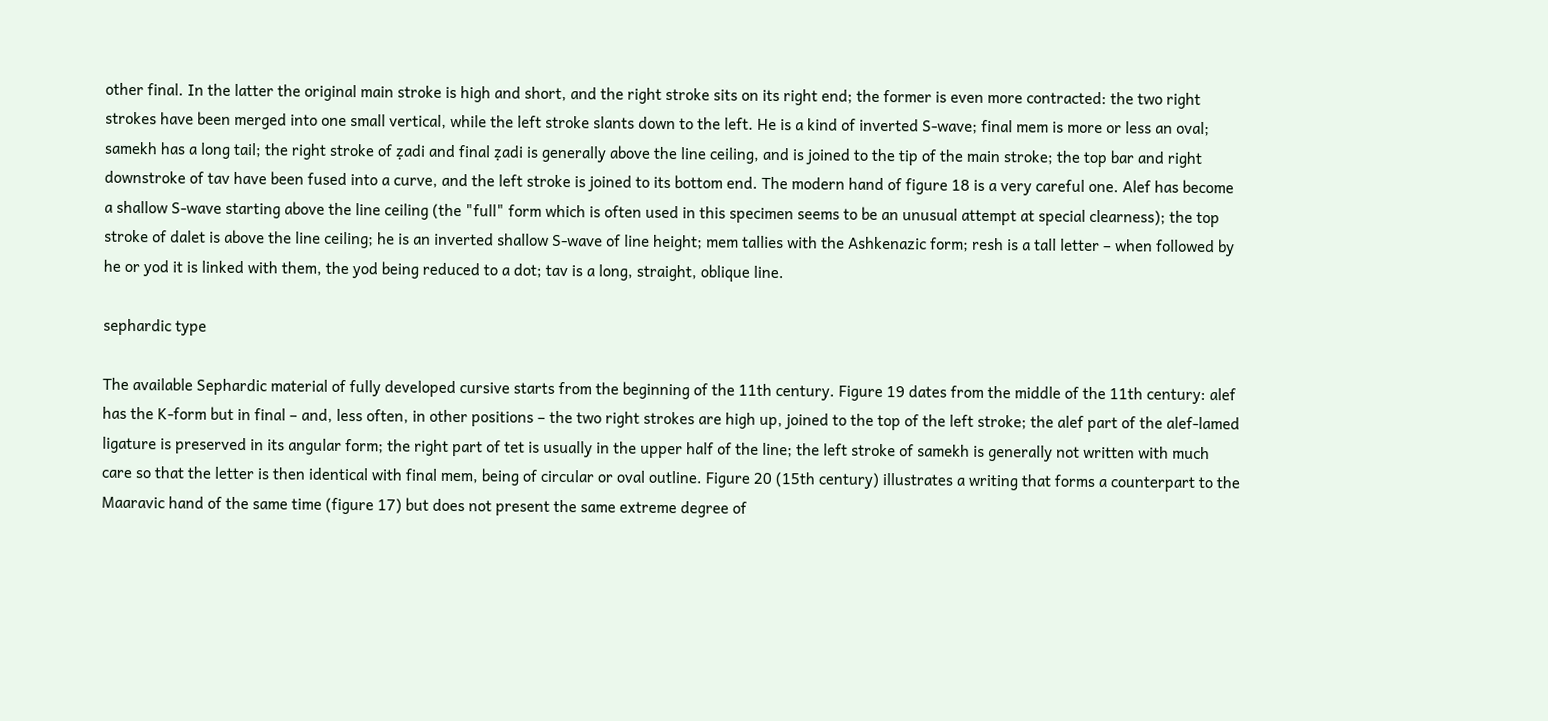other final. In the latter the original main stroke is high and short, and the right stroke sits on its right end; the former is even more contracted: the two right strokes have been merged into one small vertical, while the left stroke slants down to the left. He is a kind of inverted S-wave; final mem is more or less an oval; samekh has a long tail; the right stroke of ẓadi and final ẓadi is generally above the line ceiling, and is joined to the tip of the main stroke; the top bar and right downstroke of tav have been fused into a curve, and the left stroke is joined to its bottom end. The modern hand of figure 18 is a very careful one. Alef has become a shallow S-wave starting above the line ceiling (the "full" form which is often used in this specimen seems to be an unusual attempt at special clearness); the top stroke of dalet is above the line ceiling; he is an inverted shallow S-wave of line height; mem tallies with the Ashkenazic form; resh is a tall letter – when followed by he or yod it is linked with them, the yod being reduced to a dot; tav is a long, straight, oblique line.

sephardic type

The available Sephardic material of fully developed cursive starts from the beginning of the 11th century. Figure 19 dates from the middle of the 11th century: alef has the K-form but in final – and, less often, in other positions – the two right strokes are high up, joined to the top of the left stroke; the alef part of the alef-lamed ligature is preserved in its angular form; the right part of tet is usually in the upper half of the line; the left stroke of samekh is generally not written with much care so that the letter is then identical with final mem, being of circular or oval outline. Figure 20 (15th century) illustrates a writing that forms a counterpart to the Maaravic hand of the same time (figure 17) but does not present the same extreme degree of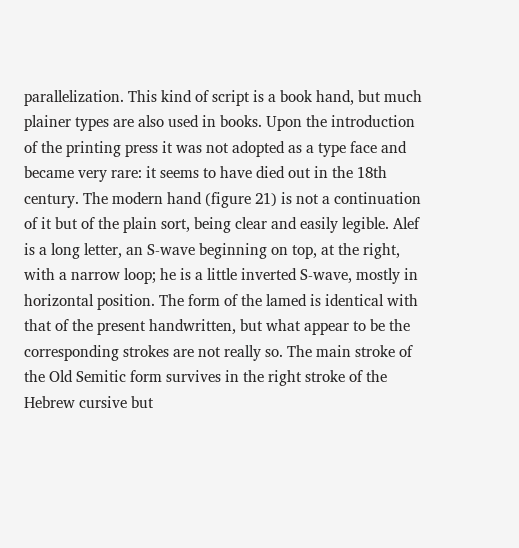parallelization. This kind of script is a book hand, but much plainer types are also used in books. Upon the introduction of the printing press it was not adopted as a type face and became very rare: it seems to have died out in the 18th century. The modern hand (figure 21) is not a continuation of it but of the plain sort, being clear and easily legible. Alef is a long letter, an S-wave beginning on top, at the right, with a narrow loop; he is a little inverted S-wave, mostly in horizontal position. The form of the lamed is identical with that of the present handwritten, but what appear to be the corresponding strokes are not really so. The main stroke of the Old Semitic form survives in the right stroke of the Hebrew cursive but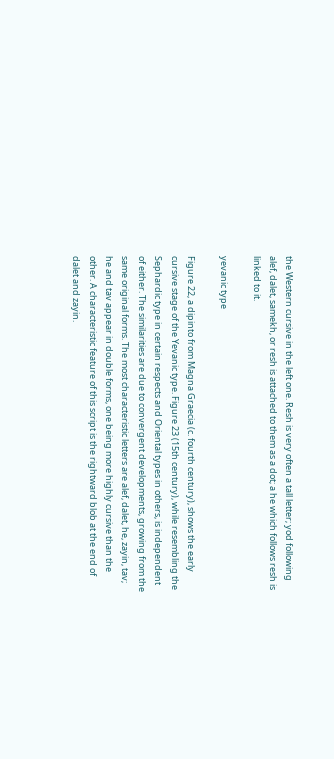the Western cursive in the left one. Resh is very often a tall letter; yod following alef, dalet, samekh, or resh is attached to them as a dot; a he which follows resh is linked to it.

yevanic type

Figure 22, a dipinto from Magna Graecia (c. fourth century), shows the early cursive stage of the Yevanic type. Figure 23 (15th century), while resembling the Sephardic type in certain respects and Oriental types in others, is independent of either. The similarities are due to convergent developments, growing from the same original forms. The most characteristic letters are alef, dalet, he, zayin, tav; he and tav appear in double forms, one being more highly cursive than the other. A characteristic feature of this script is the rightward blob at the end of dalet and zayin.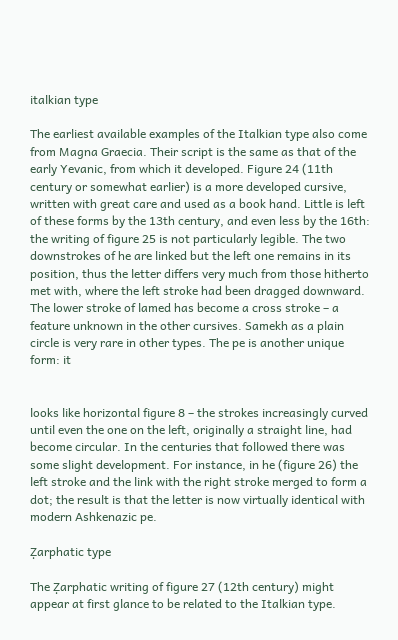italkian type

The earliest available examples of the Italkian type also come from Magna Graecia. Their script is the same as that of the early Yevanic, from which it developed. Figure 24 (11th century or somewhat earlier) is a more developed cursive, written with great care and used as a book hand. Little is left of these forms by the 13th century, and even less by the 16th: the writing of figure 25 is not particularly legible. The two downstrokes of he are linked but the left one remains in its position, thus the letter differs very much from those hitherto met with, where the left stroke had been dragged downward. The lower stroke of lamed has become a cross stroke – a feature unknown in the other cursives. Samekh as a plain circle is very rare in other types. The pe is another unique form: it


looks like horizontal figure 8 – the strokes increasingly curved until even the one on the left, originally a straight line, had become circular. In the centuries that followed there was some slight development. For instance, in he (figure 26) the left stroke and the link with the right stroke merged to form a dot; the result is that the letter is now virtually identical with modern Ashkenazic pe.

Ẓarphatic type

The Ẓarphatic writing of figure 27 (12th century) might appear at first glance to be related to the Italkian type.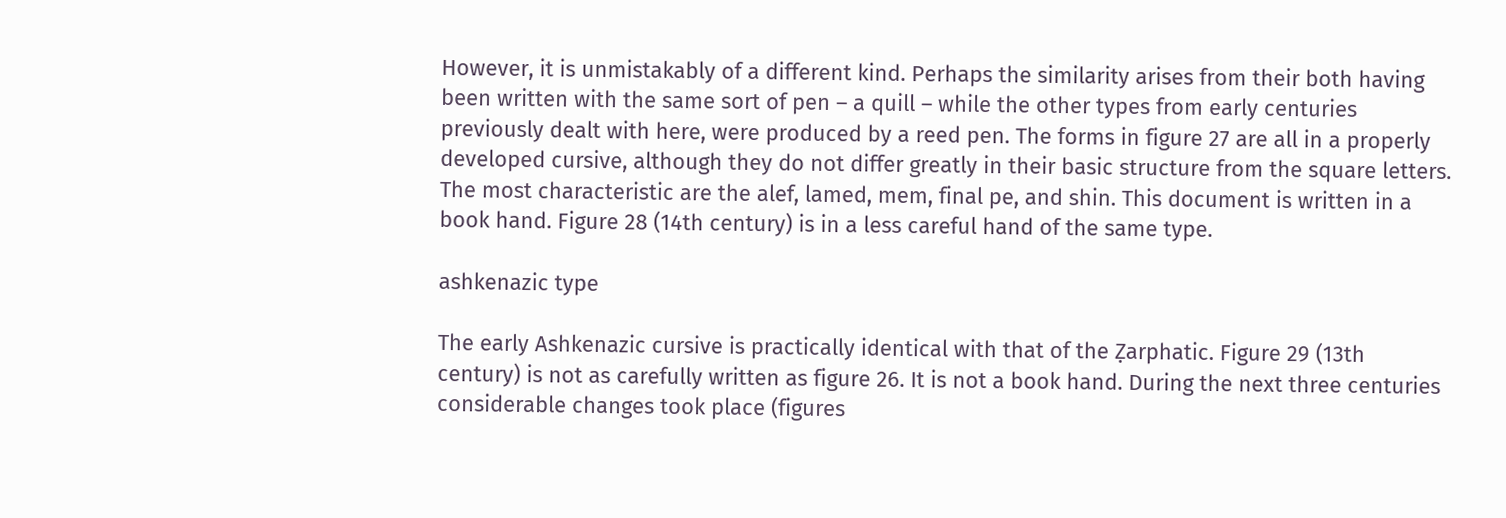However, it is unmistakably of a different kind. Perhaps the similarity arises from their both having been written with the same sort of pen – a quill – while the other types from early centuries previously dealt with here, were produced by a reed pen. The forms in figure 27 are all in a properly developed cursive, although they do not differ greatly in their basic structure from the square letters. The most characteristic are the alef, lamed, mem, final pe, and shin. This document is written in a book hand. Figure 28 (14th century) is in a less careful hand of the same type.

ashkenazic type

The early Ashkenazic cursive is practically identical with that of the Ẓarphatic. Figure 29 (13th century) is not as carefully written as figure 26. It is not a book hand. During the next three centuries considerable changes took place (figures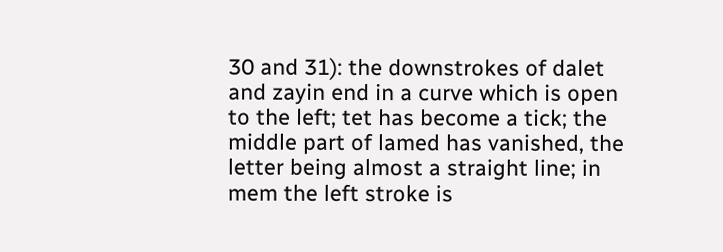30 and 31): the downstrokes of dalet and zayin end in a curve which is open to the left; tet has become a tick; the middle part of lamed has vanished, the letter being almost a straight line; in mem the left stroke is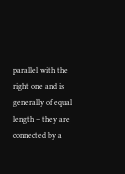parallel with the right one and is generally of equal length – they are connected by a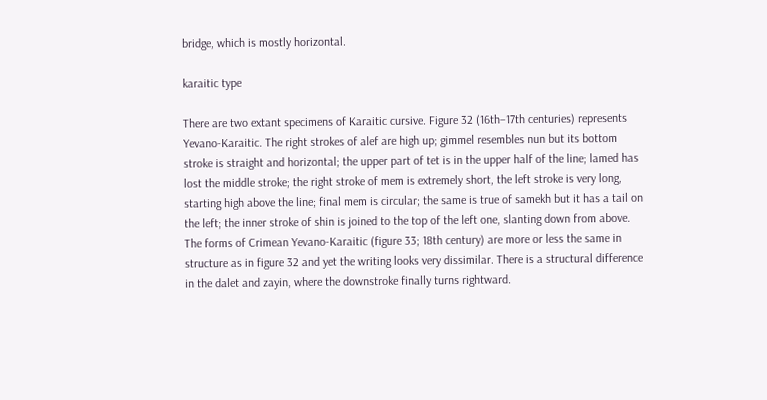bridge, which is mostly horizontal.

karaitic type

There are two extant specimens of Karaitic cursive. Figure 32 (16th–17th centuries) represents Yevano-Karaitic. The right strokes of alef are high up; gimmel resembles nun but its bottom stroke is straight and horizontal; the upper part of tet is in the upper half of the line; lamed has lost the middle stroke; the right stroke of mem is extremely short, the left stroke is very long, starting high above the line; final mem is circular; the same is true of samekh but it has a tail on the left; the inner stroke of shin is joined to the top of the left one, slanting down from above. The forms of Crimean Yevano-Karaitic (figure 33; 18th century) are more or less the same in structure as in figure 32 and yet the writing looks very dissimilar. There is a structural difference in the dalet and zayin, where the downstroke finally turns rightward.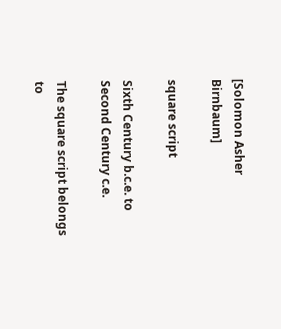[Solomon Asher Birnbaum]

square script

Sixth Century b.c.e. to Second Century c.e.

The square script belongs to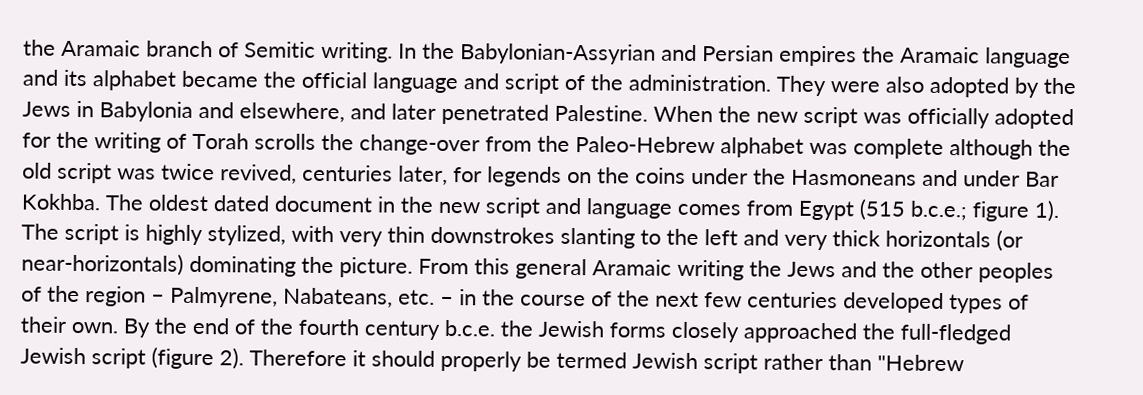the Aramaic branch of Semitic writing. In the Babylonian-Assyrian and Persian empires the Aramaic language and its alphabet became the official language and script of the administration. They were also adopted by the Jews in Babylonia and elsewhere, and later penetrated Palestine. When the new script was officially adopted for the writing of Torah scrolls the change-over from the Paleo-Hebrew alphabet was complete although the old script was twice revived, centuries later, for legends on the coins under the Hasmoneans and under Bar Kokhba. The oldest dated document in the new script and language comes from Egypt (515 b.c.e.; figure 1). The script is highly stylized, with very thin downstrokes slanting to the left and very thick horizontals (or near-horizontals) dominating the picture. From this general Aramaic writing the Jews and the other peoples of the region – Palmyrene, Nabateans, etc. – in the course of the next few centuries developed types of their own. By the end of the fourth century b.c.e. the Jewish forms closely approached the full-fledged Jewish script (figure 2). Therefore it should properly be termed Jewish script rather than "Hebrew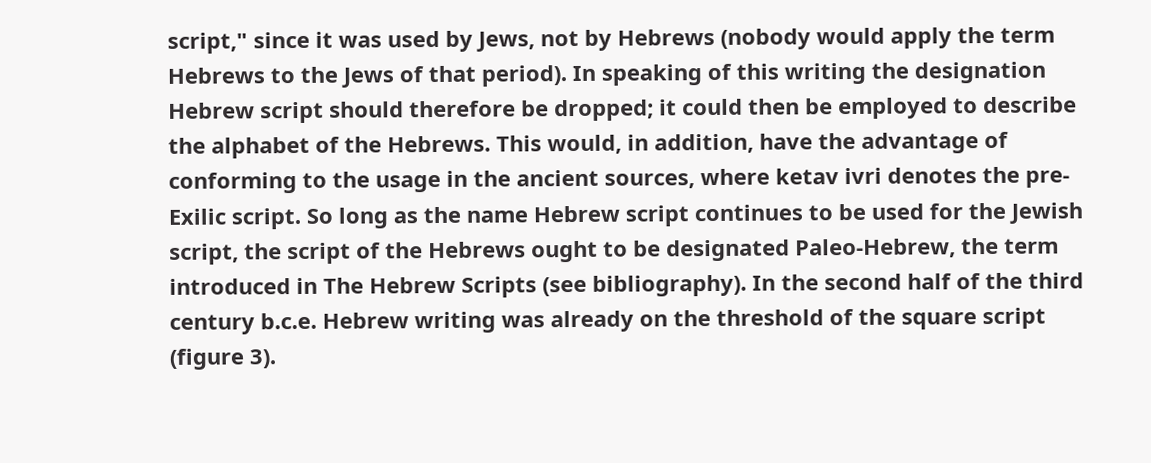script," since it was used by Jews, not by Hebrews (nobody would apply the term Hebrews to the Jews of that period). In speaking of this writing the designation Hebrew script should therefore be dropped; it could then be employed to describe the alphabet of the Hebrews. This would, in addition, have the advantage of conforming to the usage in the ancient sources, where ketav ivri denotes the pre-Exilic script. So long as the name Hebrew script continues to be used for the Jewish script, the script of the Hebrews ought to be designated Paleo-Hebrew, the term introduced in The Hebrew Scripts (see bibliography). In the second half of the third century b.c.e. Hebrew writing was already on the threshold of the square script (figure 3).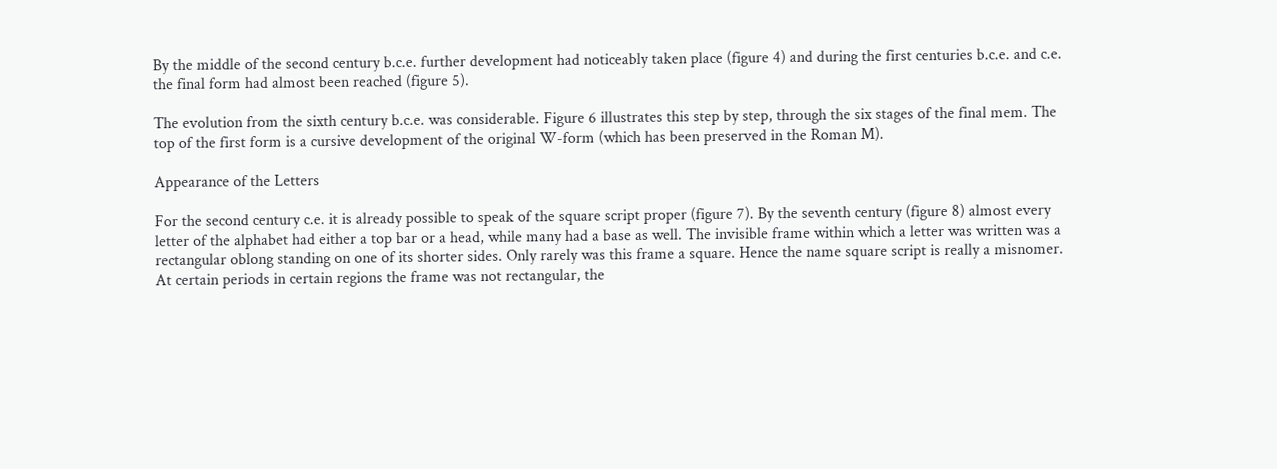By the middle of the second century b.c.e. further development had noticeably taken place (figure 4) and during the first centuries b.c.e. and c.e. the final form had almost been reached (figure 5).

The evolution from the sixth century b.c.e. was considerable. Figure 6 illustrates this step by step, through the six stages of the final mem. The top of the first form is a cursive development of the original W-form (which has been preserved in the Roman M).

Appearance of the Letters

For the second century c.e. it is already possible to speak of the square script proper (figure 7). By the seventh century (figure 8) almost every letter of the alphabet had either a top bar or a head, while many had a base as well. The invisible frame within which a letter was written was a rectangular oblong standing on one of its shorter sides. Only rarely was this frame a square. Hence the name square script is really a misnomer. At certain periods in certain regions the frame was not rectangular, the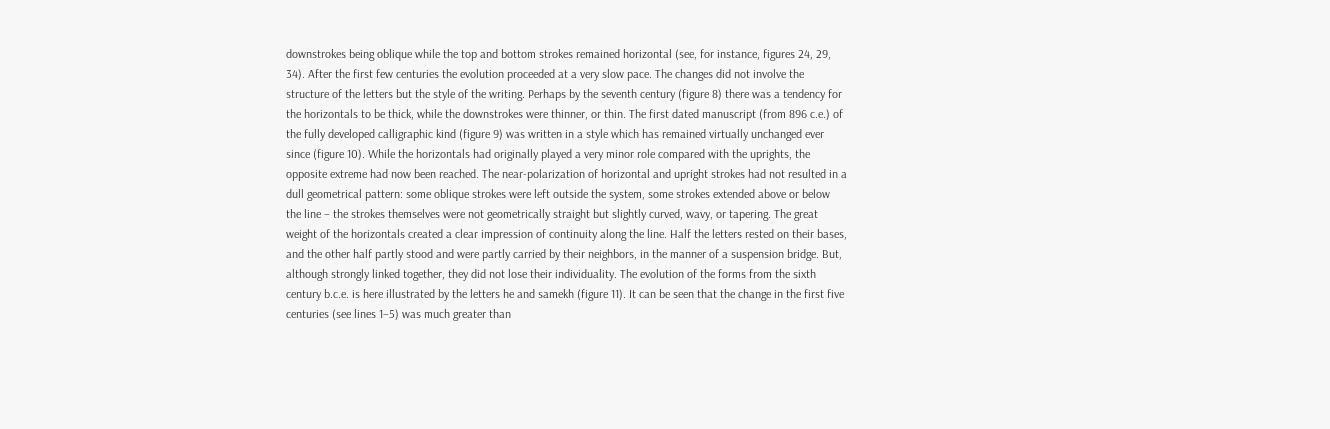downstrokes being oblique while the top and bottom strokes remained horizontal (see, for instance, figures 24, 29, 34). After the first few centuries the evolution proceeded at a very slow pace. The changes did not involve the structure of the letters but the style of the writing. Perhaps by the seventh century (figure 8) there was a tendency for the horizontals to be thick, while the downstrokes were thinner, or thin. The first dated manuscript (from 896 c.e.) of the fully developed calligraphic kind (figure 9) was written in a style which has remained virtually unchanged ever since (figure 10). While the horizontals had originally played a very minor role compared with the uprights, the opposite extreme had now been reached. The near-polarization of horizontal and upright strokes had not resulted in a dull geometrical pattern: some oblique strokes were left outside the system, some strokes extended above or below the line – the strokes themselves were not geometrically straight but slightly curved, wavy, or tapering. The great weight of the horizontals created a clear impression of continuity along the line. Half the letters rested on their bases, and the other half partly stood and were partly carried by their neighbors, in the manner of a suspension bridge. But, although strongly linked together, they did not lose their individuality. The evolution of the forms from the sixth century b.c.e. is here illustrated by the letters he and samekh (figure 11). It can be seen that the change in the first five centuries (see lines 1–5) was much greater than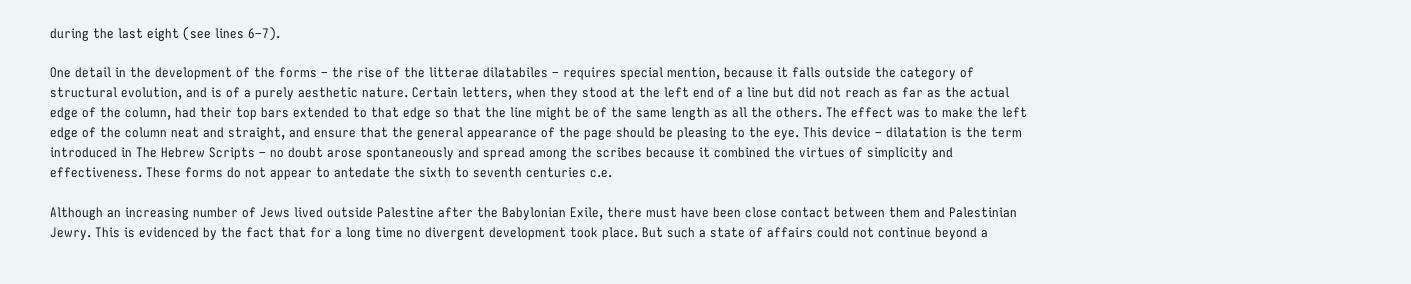during the last eight (see lines 6–7).

One detail in the development of the forms – the rise of the litterae dilatabiles – requires special mention, because it falls outside the category of structural evolution, and is of a purely aesthetic nature. Certain letters, when they stood at the left end of a line but did not reach as far as the actual edge of the column, had their top bars extended to that edge so that the line might be of the same length as all the others. The effect was to make the left edge of the column neat and straight, and ensure that the general appearance of the page should be pleasing to the eye. This device – dilatation is the term introduced in The Hebrew Scripts – no doubt arose spontaneously and spread among the scribes because it combined the virtues of simplicity and effectiveness. These forms do not appear to antedate the sixth to seventh centuries c.e.

Although an increasing number of Jews lived outside Palestine after the Babylonian Exile, there must have been close contact between them and Palestinian Jewry. This is evidenced by the fact that for a long time no divergent development took place. But such a state of affairs could not continue beyond a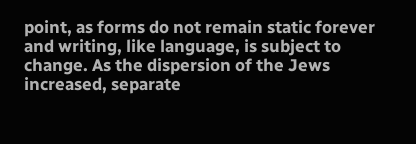point, as forms do not remain static forever and writing, like language, is subject to change. As the dispersion of the Jews increased, separate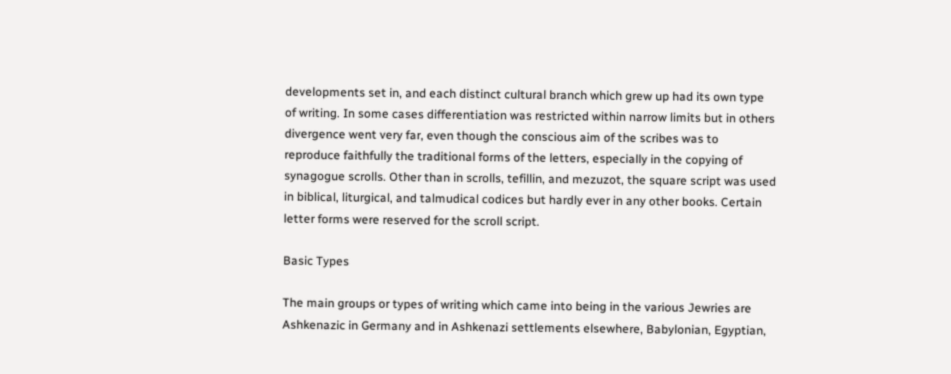developments set in, and each distinct cultural branch which grew up had its own type of writing. In some cases differentiation was restricted within narrow limits but in others divergence went very far, even though the conscious aim of the scribes was to reproduce faithfully the traditional forms of the letters, especially in the copying of synagogue scrolls. Other than in scrolls, tefillin, and mezuzot, the square script was used in biblical, liturgical, and talmudical codices but hardly ever in any other books. Certain letter forms were reserved for the scroll script.

Basic Types

The main groups or types of writing which came into being in the various Jewries are Ashkenazic in Germany and in Ashkenazi settlements elsewhere, Babylonian, Egyptian,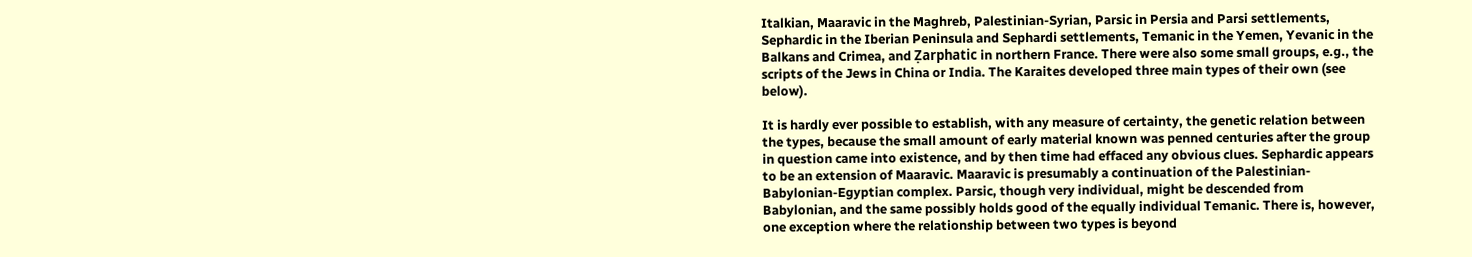Italkian, Maaravic in the Maghreb, Palestinian-Syrian, Parsic in Persia and Parsi settlements, Sephardic in the Iberian Peninsula and Sephardi settlements, Temanic in the Yemen, Yevanic in the Balkans and Crimea, and Ẓarphatic in northern France. There were also some small groups, e.g., the scripts of the Jews in China or India. The Karaites developed three main types of their own (see below).

It is hardly ever possible to establish, with any measure of certainty, the genetic relation between the types, because the small amount of early material known was penned centuries after the group in question came into existence, and by then time had effaced any obvious clues. Sephardic appears to be an extension of Maaravic. Maaravic is presumably a continuation of the Palestinian-Babylonian-Egyptian complex. Parsic, though very individual, might be descended from Babylonian, and the same possibly holds good of the equally individual Temanic. There is, however, one exception where the relationship between two types is beyond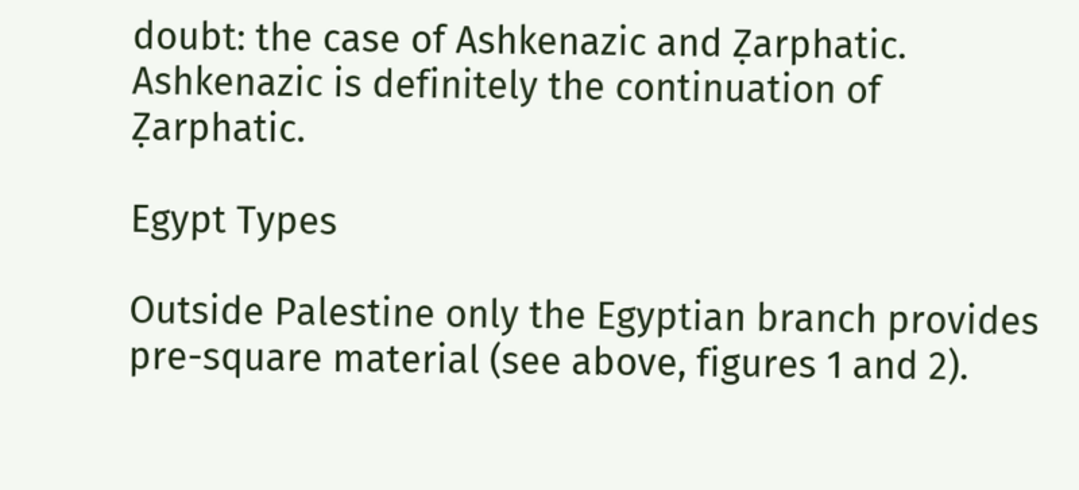doubt: the case of Ashkenazic and Ẓarphatic. Ashkenazic is definitely the continuation of Ẓarphatic.

Egypt Types

Outside Palestine only the Egyptian branch provides pre-square material (see above, figures 1 and 2).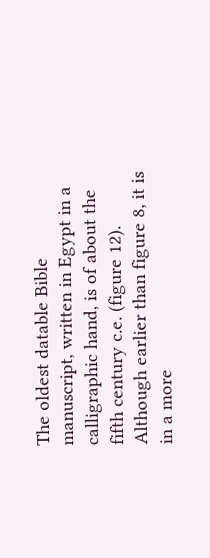The oldest datable Bible manuscript, written in Egypt in a calligraphic hand, is of about the fifth century c.e. (figure 12). Although earlier than figure 8, it is in a more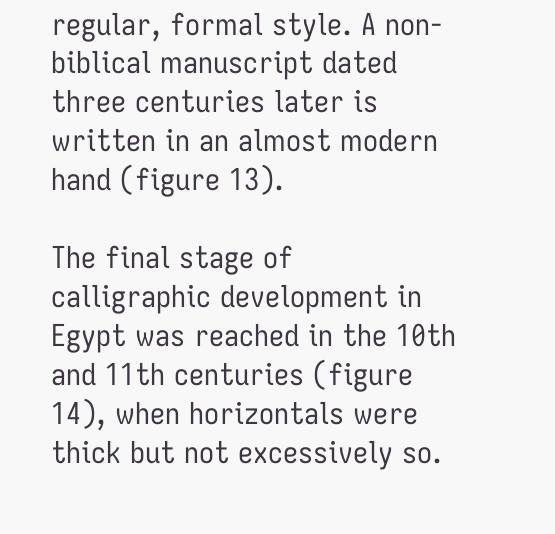regular, formal style. A non-biblical manuscript dated three centuries later is written in an almost modern hand (figure 13).

The final stage of calligraphic development in Egypt was reached in the 10th and 11th centuries (figure 14), when horizontals were thick but not excessively so.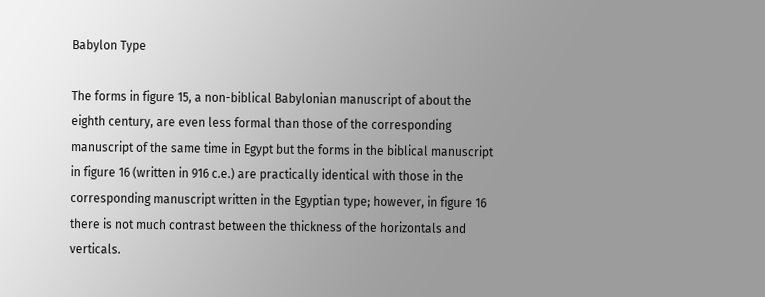Babylon Type

The forms in figure 15, a non-biblical Babylonian manuscript of about the eighth century, are even less formal than those of the corresponding manuscript of the same time in Egypt but the forms in the biblical manuscript in figure 16 (written in 916 c.e.) are practically identical with those in the corresponding manuscript written in the Egyptian type; however, in figure 16 there is not much contrast between the thickness of the horizontals and verticals.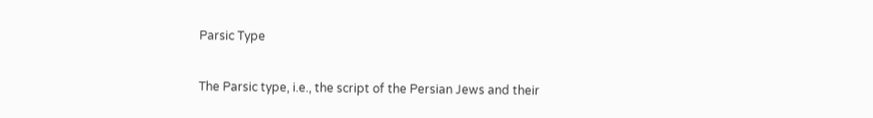Parsic Type

The Parsic type, i.e., the script of the Persian Jews and their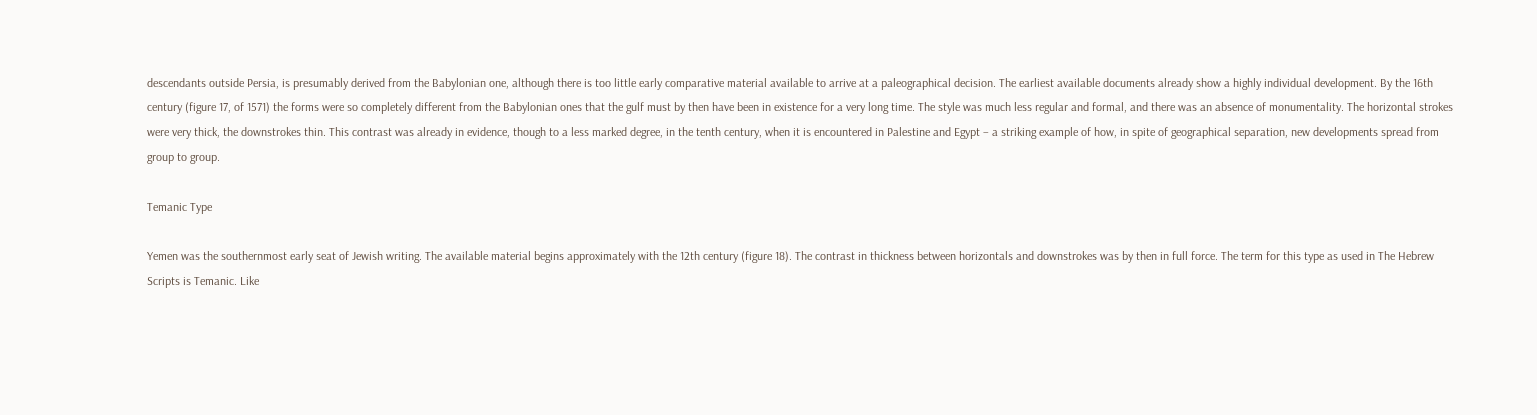descendants outside Persia, is presumably derived from the Babylonian one, although there is too little early comparative material available to arrive at a paleographical decision. The earliest available documents already show a highly individual development. By the 16th century (figure 17, of 1571) the forms were so completely different from the Babylonian ones that the gulf must by then have been in existence for a very long time. The style was much less regular and formal, and there was an absence of monumentality. The horizontal strokes were very thick, the downstrokes thin. This contrast was already in evidence, though to a less marked degree, in the tenth century, when it is encountered in Palestine and Egypt – a striking example of how, in spite of geographical separation, new developments spread from group to group.

Temanic Type

Yemen was the southernmost early seat of Jewish writing. The available material begins approximately with the 12th century (figure 18). The contrast in thickness between horizontals and downstrokes was by then in full force. The term for this type as used in The Hebrew Scripts is Temanic. Like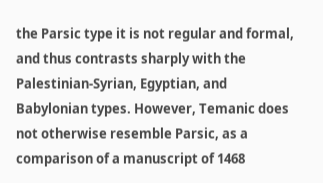the Parsic type it is not regular and formal, and thus contrasts sharply with the Palestinian-Syrian, Egyptian, and Babylonian types. However, Temanic does not otherwise resemble Parsic, as a comparison of a manuscript of 1468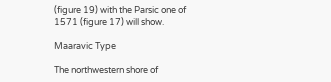(figure 19) with the Parsic one of 1571 (figure 17) will show.

Maaravic Type

The northwestern shore of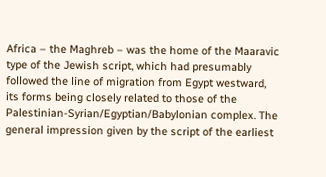Africa – the Maghreb – was the home of the Maaravic type of the Jewish script, which had presumably followed the line of migration from Egypt westward, its forms being closely related to those of the Palestinian-Syrian/Egyptian/Babylonian complex. The general impression given by the script of the earliest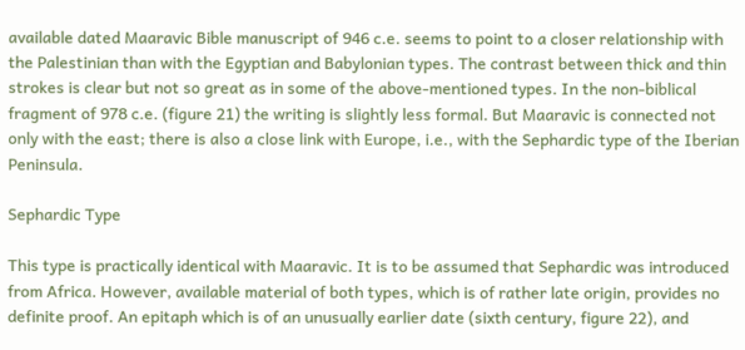available dated Maaravic Bible manuscript of 946 c.e. seems to point to a closer relationship with the Palestinian than with the Egyptian and Babylonian types. The contrast between thick and thin strokes is clear but not so great as in some of the above-mentioned types. In the non-biblical fragment of 978 c.e. (figure 21) the writing is slightly less formal. But Maaravic is connected not only with the east; there is also a close link with Europe, i.e., with the Sephardic type of the Iberian Peninsula.

Sephardic Type

This type is practically identical with Maaravic. It is to be assumed that Sephardic was introduced from Africa. However, available material of both types, which is of rather late origin, provides no definite proof. An epitaph which is of an unusually earlier date (sixth century, figure 22), and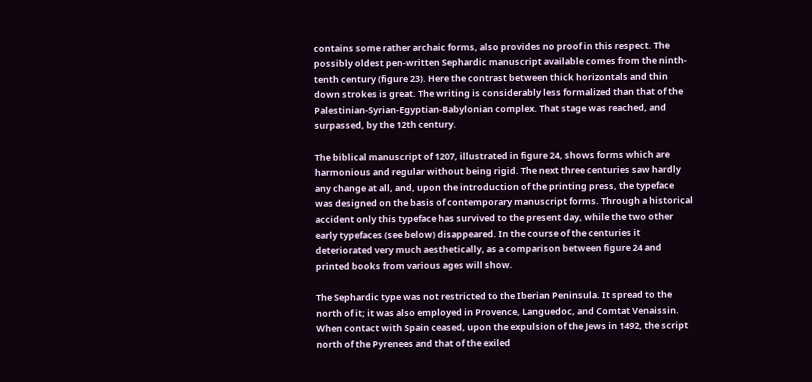contains some rather archaic forms, also provides no proof in this respect. The possibly oldest pen-written Sephardic manuscript available comes from the ninth-tenth century (figure 23). Here the contrast between thick horizontals and thin down strokes is great. The writing is considerably less formalized than that of the Palestinian-Syrian-Egyptian-Babylonian complex. That stage was reached, and surpassed, by the 12th century.

The biblical manuscript of 1207, illustrated in figure 24, shows forms which are harmonious and regular without being rigid. The next three centuries saw hardly any change at all, and, upon the introduction of the printing press, the typeface was designed on the basis of contemporary manuscript forms. Through a historical accident only this typeface has survived to the present day, while the two other early typefaces (see below) disappeared. In the course of the centuries it deteriorated very much aesthetically, as a comparison between figure 24 and printed books from various ages will show.

The Sephardic type was not restricted to the Iberian Peninsula. It spread to the north of it; it was also employed in Provence, Languedoc, and Comtat Venaissin. When contact with Spain ceased, upon the expulsion of the Jews in 1492, the script north of the Pyrenees and that of the exiled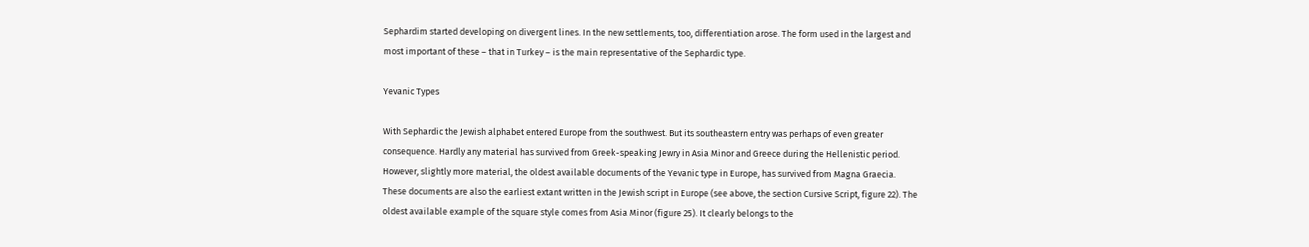Sephardim started developing on divergent lines. In the new settlements, too, differentiation arose. The form used in the largest and most important of these – that in Turkey – is the main representative of the Sephardic type.

Yevanic Types

With Sephardic the Jewish alphabet entered Europe from the southwest. But its southeastern entry was perhaps of even greater consequence. Hardly any material has survived from Greek-speaking Jewry in Asia Minor and Greece during the Hellenistic period. However, slightly more material, the oldest available documents of the Yevanic type in Europe, has survived from Magna Graecia. These documents are also the earliest extant written in the Jewish script in Europe (see above, the section Cursive Script, figure 22). The oldest available example of the square style comes from Asia Minor (figure 25). It clearly belongs to the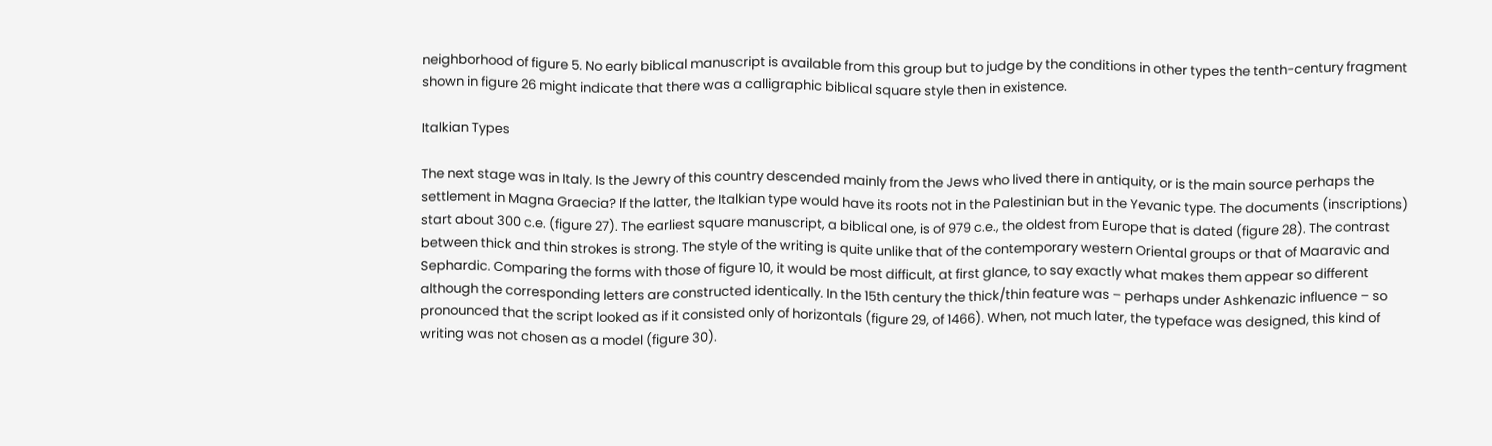neighborhood of figure 5. No early biblical manuscript is available from this group but to judge by the conditions in other types the tenth-century fragment shown in figure 26 might indicate that there was a calligraphic biblical square style then in existence.

Italkian Types

The next stage was in Italy. Is the Jewry of this country descended mainly from the Jews who lived there in antiquity, or is the main source perhaps the settlement in Magna Graecia? If the latter, the Italkian type would have its roots not in the Palestinian but in the Yevanic type. The documents (inscriptions) start about 300 c.e. (figure 27). The earliest square manuscript, a biblical one, is of 979 c.e., the oldest from Europe that is dated (figure 28). The contrast between thick and thin strokes is strong. The style of the writing is quite unlike that of the contemporary western Oriental groups or that of Maaravic and Sephardic. Comparing the forms with those of figure 10, it would be most difficult, at first glance, to say exactly what makes them appear so different although the corresponding letters are constructed identically. In the 15th century the thick/thin feature was – perhaps under Ashkenazic influence – so pronounced that the script looked as if it consisted only of horizontals (figure 29, of 1466). When, not much later, the typeface was designed, this kind of writing was not chosen as a model (figure 30).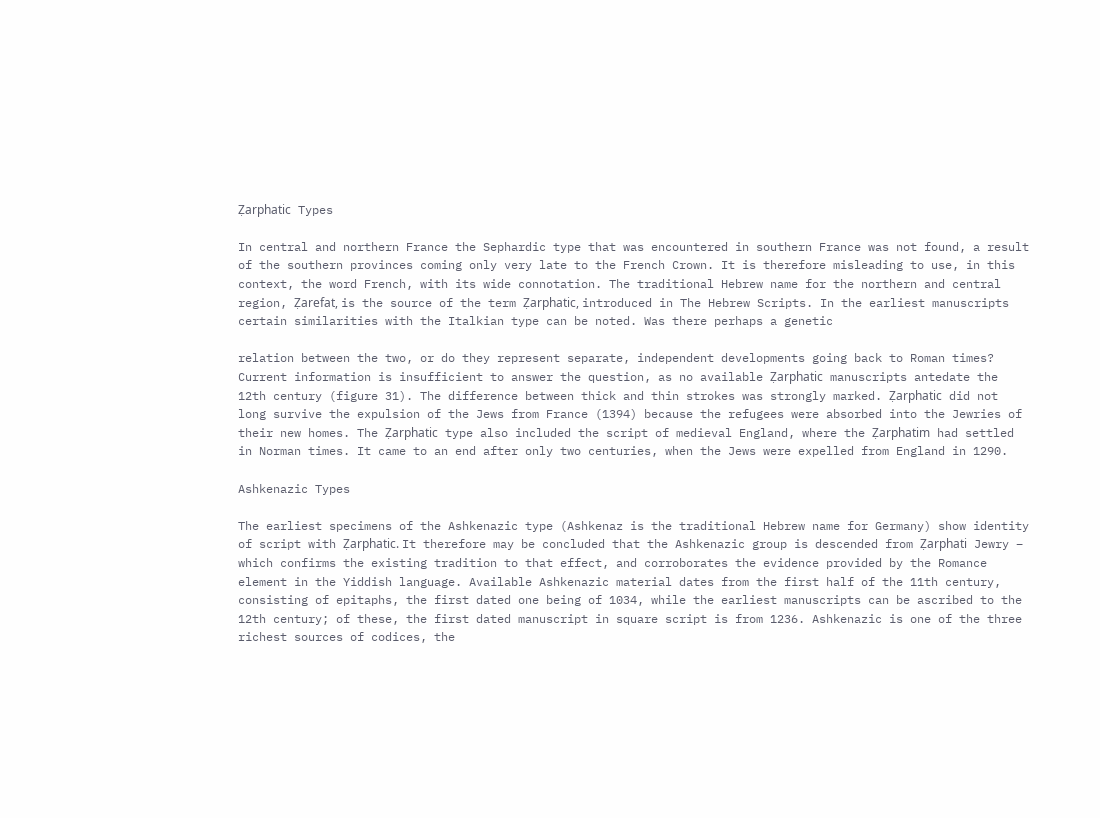Ẓarphatic Types

In central and northern France the Sephardic type that was encountered in southern France was not found, a result of the southern provinces coming only very late to the French Crown. It is therefore misleading to use, in this context, the word French, with its wide connotation. The traditional Hebrew name for the northern and central region, Ẓarefat, is the source of the term Ẓarphatic, introduced in The Hebrew Scripts. In the earliest manuscripts certain similarities with the Italkian type can be noted. Was there perhaps a genetic

relation between the two, or do they represent separate, independent developments going back to Roman times? Current information is insufficient to answer the question, as no available Ẓarphatic manuscripts antedate the 12th century (figure 31). The difference between thick and thin strokes was strongly marked. Ẓarphatic did not long survive the expulsion of the Jews from France (1394) because the refugees were absorbed into the Jewries of their new homes. The Ẓarphatic type also included the script of medieval England, where the Ẓarphatim had settled in Norman times. It came to an end after only two centuries, when the Jews were expelled from England in 1290.

Ashkenazic Types

The earliest specimens of the Ashkenazic type (Ashkenaz is the traditional Hebrew name for Germany) show identity of script with Ẓarphatic. It therefore may be concluded that the Ashkenazic group is descended from Ẓarphati Jewry – which confirms the existing tradition to that effect, and corroborates the evidence provided by the Romance element in the Yiddish language. Available Ashkenazic material dates from the first half of the 11th century, consisting of epitaphs, the first dated one being of 1034, while the earliest manuscripts can be ascribed to the 12th century; of these, the first dated manuscript in square script is from 1236. Ashkenazic is one of the three richest sources of codices, the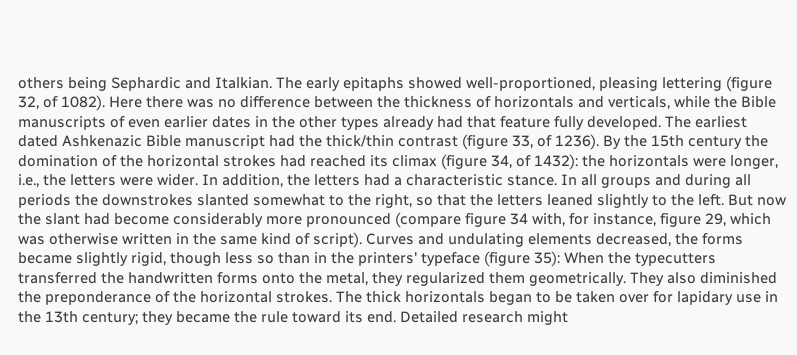others being Sephardic and Italkian. The early epitaphs showed well-proportioned, pleasing lettering (figure 32, of 1082). Here there was no difference between the thickness of horizontals and verticals, while the Bible manuscripts of even earlier dates in the other types already had that feature fully developed. The earliest dated Ashkenazic Bible manuscript had the thick/thin contrast (figure 33, of 1236). By the 15th century the domination of the horizontal strokes had reached its climax (figure 34, of 1432): the horizontals were longer, i.e., the letters were wider. In addition, the letters had a characteristic stance. In all groups and during all periods the downstrokes slanted somewhat to the right, so that the letters leaned slightly to the left. But now the slant had become considerably more pronounced (compare figure 34 with, for instance, figure 29, which was otherwise written in the same kind of script). Curves and undulating elements decreased, the forms became slightly rigid, though less so than in the printers' typeface (figure 35): When the typecutters transferred the handwritten forms onto the metal, they regularized them geometrically. They also diminished the preponderance of the horizontal strokes. The thick horizontals began to be taken over for lapidary use in the 13th century; they became the rule toward its end. Detailed research might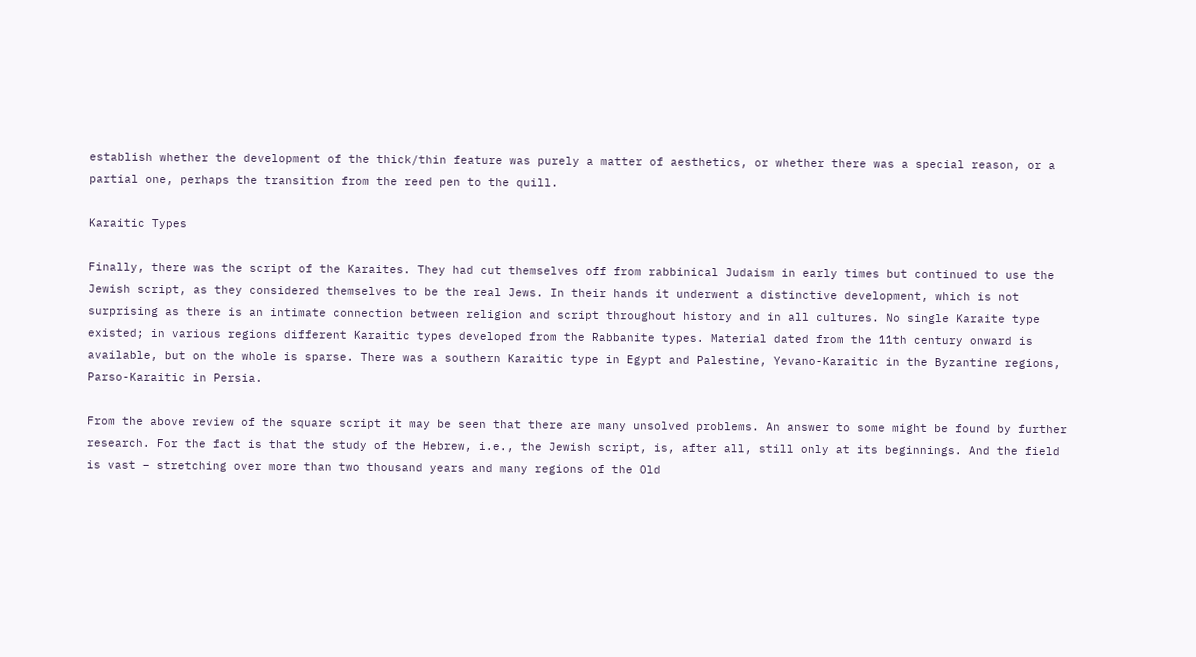establish whether the development of the thick/thin feature was purely a matter of aesthetics, or whether there was a special reason, or a partial one, perhaps the transition from the reed pen to the quill.

Karaitic Types

Finally, there was the script of the Karaites. They had cut themselves off from rabbinical Judaism in early times but continued to use the Jewish script, as they considered themselves to be the real Jews. In their hands it underwent a distinctive development, which is not surprising as there is an intimate connection between religion and script throughout history and in all cultures. No single Karaite type existed; in various regions different Karaitic types developed from the Rabbanite types. Material dated from the 11th century onward is available, but on the whole is sparse. There was a southern Karaitic type in Egypt and Palestine, Yevano-Karaitic in the Byzantine regions, Parso-Karaitic in Persia.

From the above review of the square script it may be seen that there are many unsolved problems. An answer to some might be found by further research. For the fact is that the study of the Hebrew, i.e., the Jewish script, is, after all, still only at its beginnings. And the field is vast – stretching over more than two thousand years and many regions of the Old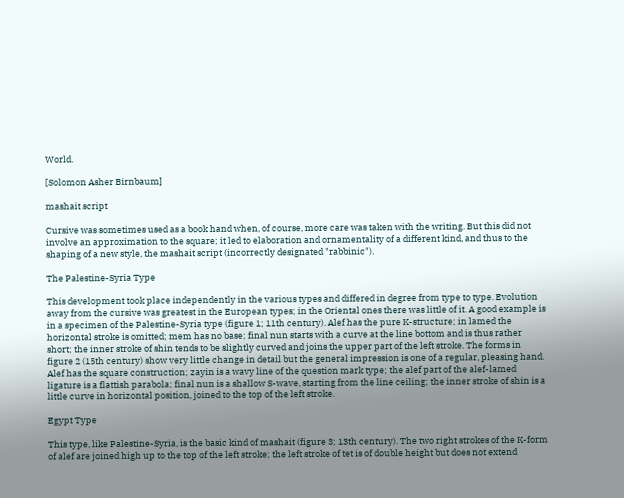World.

[Solomon Asher Birnbaum]

mashait script

Cursive was sometimes used as a book hand when, of course, more care was taken with the writing. But this did not involve an approximation to the square; it led to elaboration and ornamentality of a different kind, and thus to the shaping of a new style, the mashait script (incorrectly designated "rabbinic").

The Palestine-Syria Type

This development took place independently in the various types and differed in degree from type to type. Evolution away from the cursive was greatest in the European types; in the Oriental ones there was little of it. A good example is in a specimen of the Palestine-Syria type (figure 1; 11th century). Alef has the pure K-structure; in lamed the horizontal stroke is omitted; mem has no base; final nun starts with a curve at the line bottom and is thus rather short; the inner stroke of shin tends to be slightly curved and joins the upper part of the left stroke. The forms in figure 2 (15th century) show very little change in detail but the general impression is one of a regular, pleasing hand. Alef has the square construction; zayin is a wavy line of the question mark type; the alef part of the alef-lamed ligature is a flattish parabola; final nun is a shallow S-wave, starting from the line ceiling; the inner stroke of shin is a little curve in horizontal position, joined to the top of the left stroke.

Egypt Type

This type, like Palestine-Syria, is the basic kind of mashait (figure 3; 13th century). The two right strokes of the K-form of alef are joined high up to the top of the left stroke; the left stroke of tet is of double height but does not extend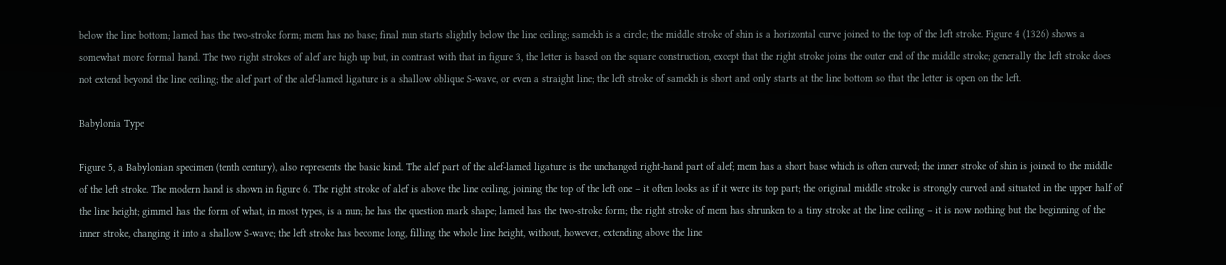below the line bottom; lamed has the two-stroke form; mem has no base; final nun starts slightly below the line ceiling; samekh is a circle; the middle stroke of shin is a horizontal curve joined to the top of the left stroke. Figure 4 (1326) shows a somewhat more formal hand. The two right strokes of alef are high up but, in contrast with that in figure 3, the letter is based on the square construction, except that the right stroke joins the outer end of the middle stroke; generally the left stroke does not extend beyond the line ceiling; the alef part of the alef-lamed ligature is a shallow oblique S-wave, or even a straight line; the left stroke of samekh is short and only starts at the line bottom so that the letter is open on the left.

Babylonia Type

Figure 5, a Babylonian specimen (tenth century), also represents the basic kind. The alef part of the alef-lamed ligature is the unchanged right-hand part of alef; mem has a short base which is often curved; the inner stroke of shin is joined to the middle of the left stroke. The modern hand is shown in figure 6. The right stroke of alef is above the line ceiling, joining the top of the left one – it often looks as if it were its top part; the original middle stroke is strongly curved and situated in the upper half of the line height; gimmel has the form of what, in most types, is a nun; he has the question mark shape; lamed has the two-stroke form; the right stroke of mem has shrunken to a tiny stroke at the line ceiling – it is now nothing but the beginning of the inner stroke, changing it into a shallow S-wave; the left stroke has become long, filling the whole line height, without, however, extending above the line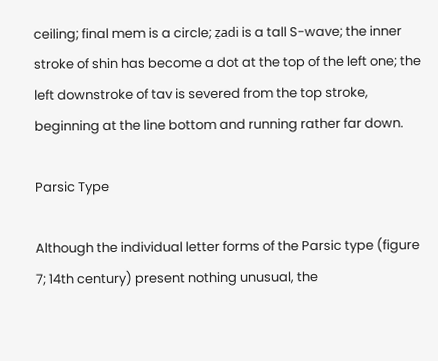ceiling; final mem is a circle; ẓadi is a tall S-wave; the inner stroke of shin has become a dot at the top of the left one; the left downstroke of tav is severed from the top stroke, beginning at the line bottom and running rather far down.

Parsic Type

Although the individual letter forms of the Parsic type (figure 7; 14th century) present nothing unusual, the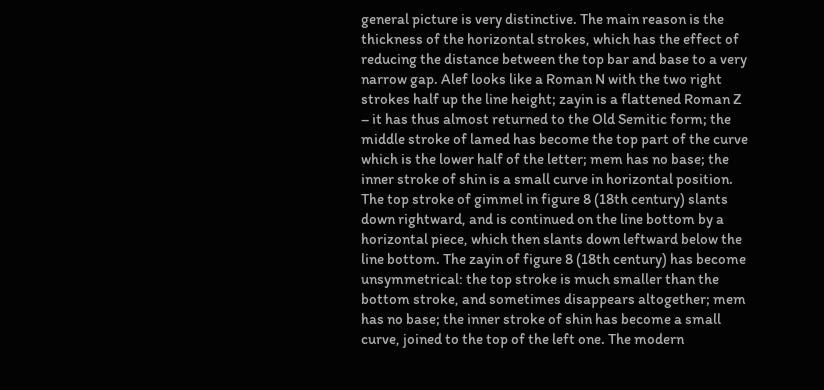general picture is very distinctive. The main reason is the thickness of the horizontal strokes, which has the effect of reducing the distance between the top bar and base to a very narrow gap. Alef looks like a Roman N with the two right strokes half up the line height; zayin is a flattened Roman Z – it has thus almost returned to the Old Semitic form; the middle stroke of lamed has become the top part of the curve which is the lower half of the letter; mem has no base; the inner stroke of shin is a small curve in horizontal position. The top stroke of gimmel in figure 8 (18th century) slants down rightward, and is continued on the line bottom by a horizontal piece, which then slants down leftward below the line bottom. The zayin of figure 8 (18th century) has become unsymmetrical: the top stroke is much smaller than the bottom stroke, and sometimes disappears altogether; mem has no base; the inner stroke of shin has become a small curve, joined to the top of the left one. The modern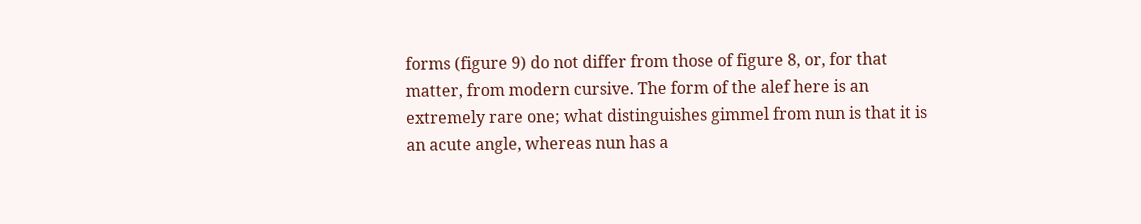forms (figure 9) do not differ from those of figure 8, or, for that matter, from modern cursive. The form of the alef here is an extremely rare one; what distinguishes gimmel from nun is that it is an acute angle, whereas nun has a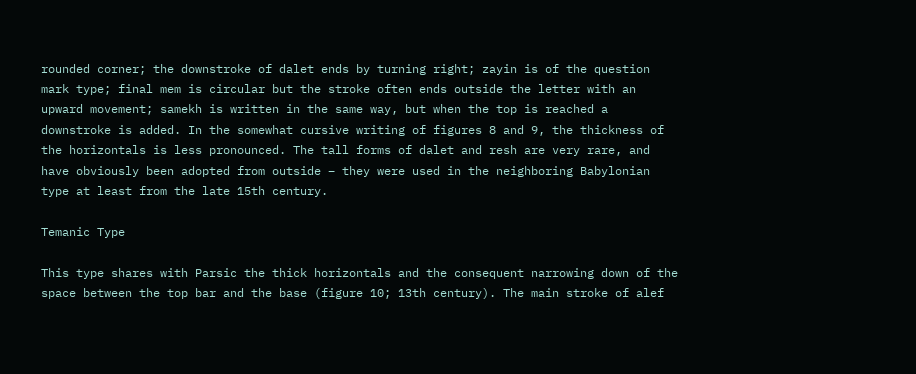rounded corner; the downstroke of dalet ends by turning right; zayin is of the question mark type; final mem is circular but the stroke often ends outside the letter with an upward movement; samekh is written in the same way, but when the top is reached a downstroke is added. In the somewhat cursive writing of figures 8 and 9, the thickness of the horizontals is less pronounced. The tall forms of dalet and resh are very rare, and have obviously been adopted from outside – they were used in the neighboring Babylonian type at least from the late 15th century.

Temanic Type

This type shares with Parsic the thick horizontals and the consequent narrowing down of the space between the top bar and the base (figure 10; 13th century). The main stroke of alef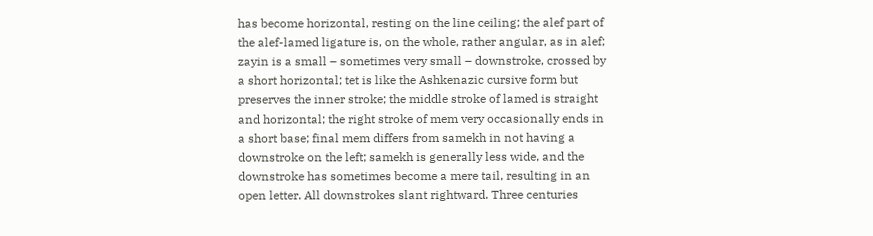has become horizontal, resting on the line ceiling; the alef part of the alef-lamed ligature is, on the whole, rather angular, as in alef; zayin is a small – sometimes very small – downstroke, crossed by a short horizontal; tet is like the Ashkenazic cursive form but preserves the inner stroke; the middle stroke of lamed is straight and horizontal; the right stroke of mem very occasionally ends in a short base; final mem differs from samekh in not having a downstroke on the left; samekh is generally less wide, and the downstroke has sometimes become a mere tail, resulting in an open letter. All downstrokes slant rightward. Three centuries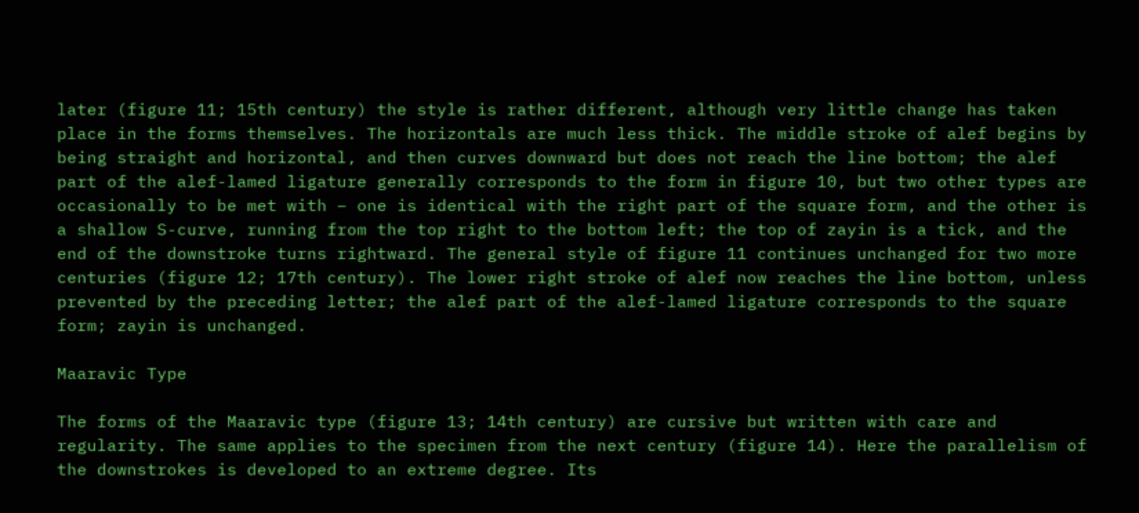later (figure 11; 15th century) the style is rather different, although very little change has taken place in the forms themselves. The horizontals are much less thick. The middle stroke of alef begins by being straight and horizontal, and then curves downward but does not reach the line bottom; the alef part of the alef-lamed ligature generally corresponds to the form in figure 10, but two other types are occasionally to be met with – one is identical with the right part of the square form, and the other is a shallow S-curve, running from the top right to the bottom left; the top of zayin is a tick, and the end of the downstroke turns rightward. The general style of figure 11 continues unchanged for two more centuries (figure 12; 17th century). The lower right stroke of alef now reaches the line bottom, unless prevented by the preceding letter; the alef part of the alef-lamed ligature corresponds to the square form; zayin is unchanged.

Maaravic Type

The forms of the Maaravic type (figure 13; 14th century) are cursive but written with care and regularity. The same applies to the specimen from the next century (figure 14). Here the parallelism of the downstrokes is developed to an extreme degree. Its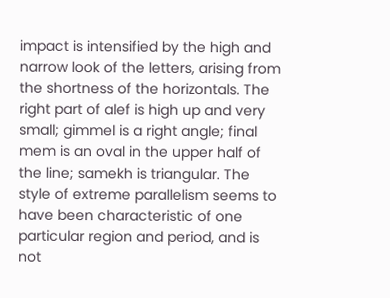impact is intensified by the high and narrow look of the letters, arising from the shortness of the horizontals. The right part of alef is high up and very small; gimmel is a right angle; final mem is an oval in the upper half of the line; samekh is triangular. The style of extreme parallelism seems to have been characteristic of one particular region and period, and is not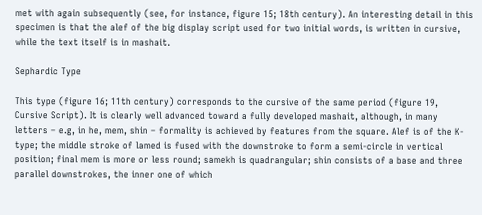met with again subsequently (see, for instance, figure 15; 18th century). An interesting detail in this specimen is that the alef of the big display script used for two initial words, is written in cursive, while the text itself is in mashait.

Sephardic Type

This type (figure 16; 11th century) corresponds to the cursive of the same period (figure 19, Cursive Script). It is clearly well advanced toward a fully developed mashait, although, in many letters – e.g, in he, mem, shin – formality is achieved by features from the square. Alef is of the K-type; the middle stroke of lamed is fused with the downstroke to form a semi-circle in vertical position; final mem is more or less round; samekh is quadrangular; shin consists of a base and three parallel downstrokes, the inner one of which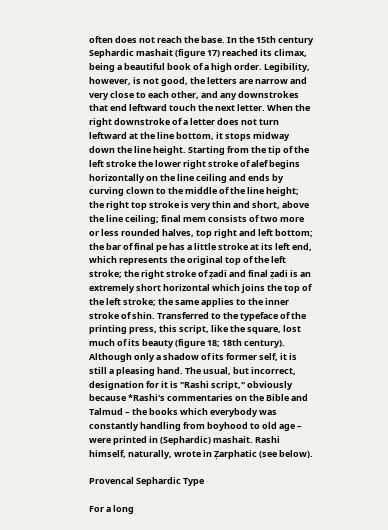often does not reach the base. In the 15th century Sephardic mashait (figure 17) reached its climax, being a beautiful book of a high order. Legibility, however, is not good, the letters are narrow and very close to each other, and any downstrokes that end leftward touch the next letter. When the right downstroke of a letter does not turn leftward at the line bottom, it stops midway down the line height. Starting from the tip of the left stroke the lower right stroke of alef begins horizontally on the line ceiling and ends by curving clown to the middle of the line height; the right top stroke is very thin and short, above the line ceiling; final mem consists of two more or less rounded halves, top right and left bottom; the bar of final pe has a little stroke at its left end, which represents the original top of the left stroke; the right stroke of ẓadi and final ẓadi is an extremely short horizontal which joins the top of the left stroke; the same applies to the inner stroke of shin. Transferred to the typeface of the printing press, this script, like the square, lost much of its beauty (figure 18; 18th century). Although only a shadow of its former self, it is still a pleasing hand. The usual, but incorrect, designation for it is "Rashi script," obviously because *Rashi's commentaries on the Bible and Talmud – the books which everybody was constantly handling from boyhood to old age – were printed in (Sephardic) mashait. Rashi himself, naturally, wrote in Ẓarphatic (see below).

Provencal Sephardic Type

For a long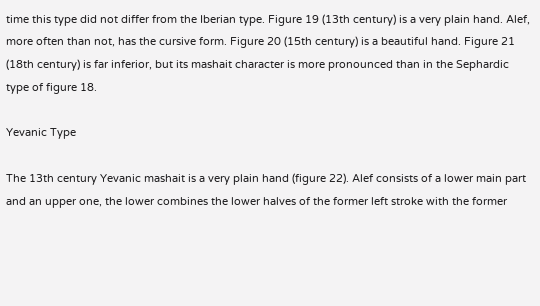time this type did not differ from the Iberian type. Figure 19 (13th century) is a very plain hand. Alef, more often than not, has the cursive form. Figure 20 (15th century) is a beautiful hand. Figure 21 (18th century) is far inferior, but its mashait character is more pronounced than in the Sephardic type of figure 18.

Yevanic Type

The 13th century Yevanic mashait is a very plain hand (figure 22). Alef consists of a lower main part and an upper one, the lower combines the lower halves of the former left stroke with the former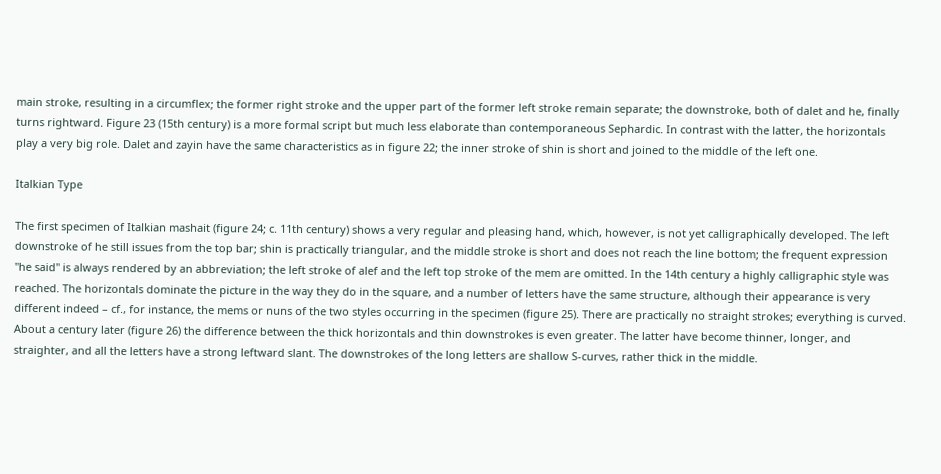main stroke, resulting in a circumflex; the former right stroke and the upper part of the former left stroke remain separate; the downstroke, both of dalet and he, finally turns rightward. Figure 23 (15th century) is a more formal script but much less elaborate than contemporaneous Sephardic. In contrast with the latter, the horizontals play a very big role. Dalet and zayin have the same characteristics as in figure 22; the inner stroke of shin is short and joined to the middle of the left one.

Italkian Type

The first specimen of Italkian mashait (figure 24; c. 11th century) shows a very regular and pleasing hand, which, however, is not yet calligraphically developed. The left downstroke of he still issues from the top bar; shin is practically triangular, and the middle stroke is short and does not reach the line bottom; the frequent expression "he said" is always rendered by an abbreviation; the left stroke of alef and the left top stroke of the mem are omitted. In the 14th century a highly calligraphic style was reached. The horizontals dominate the picture in the way they do in the square, and a number of letters have the same structure, although their appearance is very different indeed – cf., for instance, the mems or nuns of the two styles occurring in the specimen (figure 25). There are practically no straight strokes; everything is curved. About a century later (figure 26) the difference between the thick horizontals and thin downstrokes is even greater. The latter have become thinner, longer, and straighter, and all the letters have a strong leftward slant. The downstrokes of the long letters are shallow S-curves, rather thick in the middle.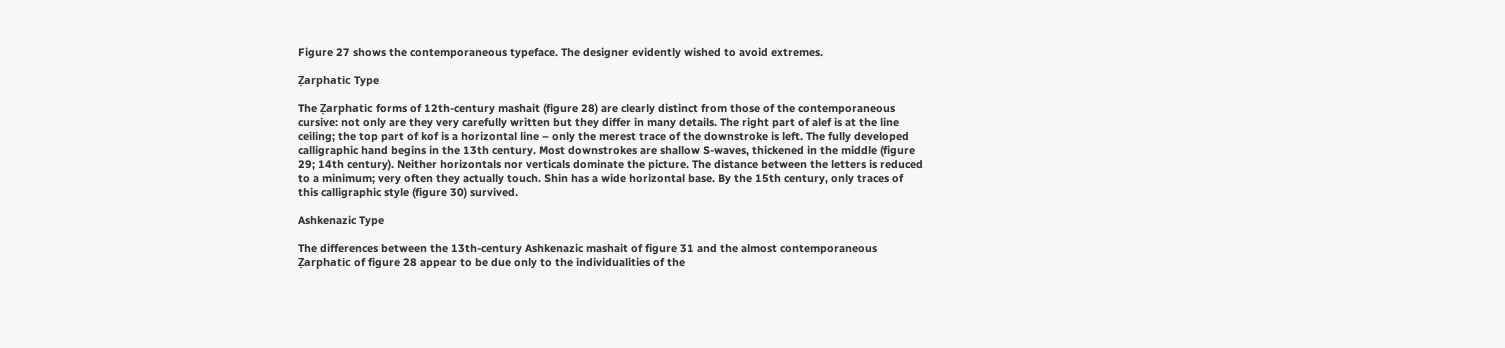Figure 27 shows the contemporaneous typeface. The designer evidently wished to avoid extremes.

Ẓarphatic Type

The Ẓarphatic forms of 12th-century mashait (figure 28) are clearly distinct from those of the contemporaneous cursive: not only are they very carefully written but they differ in many details. The right part of alef is at the line ceiling; the top part of kof is a horizontal line – only the merest trace of the downstroke is left. The fully developed calligraphic hand begins in the 13th century. Most downstrokes are shallow S-waves, thickened in the middle (figure 29; 14th century). Neither horizontals nor verticals dominate the picture. The distance between the letters is reduced to a minimum; very often they actually touch. Shin has a wide horizontal base. By the 15th century, only traces of this calligraphic style (figure 30) survived.

Ashkenazic Type

The differences between the 13th-century Ashkenazic mashait of figure 31 and the almost contemporaneous Ẓarphatic of figure 28 appear to be due only to the individualities of the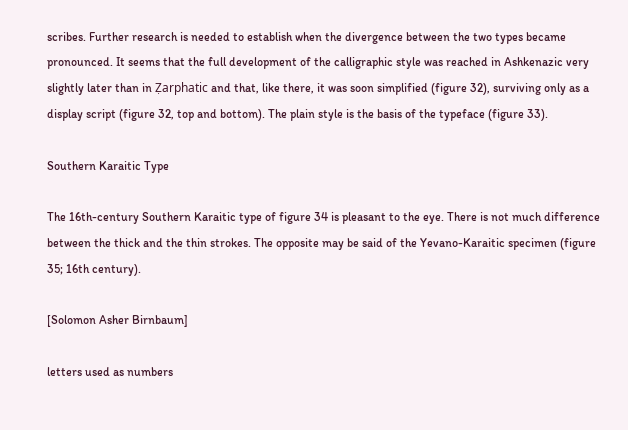scribes. Further research is needed to establish when the divergence between the two types became pronounced. It seems that the full development of the calligraphic style was reached in Ashkenazic very slightly later than in Ẓarphatic and that, like there, it was soon simplified (figure 32), surviving only as a display script (figure 32, top and bottom). The plain style is the basis of the typeface (figure 33).

Southern Karaitic Type

The 16th-century Southern Karaitic type of figure 34 is pleasant to the eye. There is not much difference between the thick and the thin strokes. The opposite may be said of the Yevano-Karaitic specimen (figure 35; 16th century).

[Solomon Asher Birnbaum]

letters used as numbers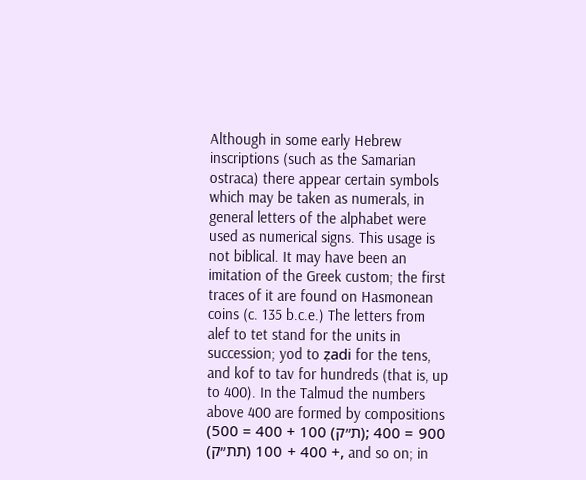Although in some early Hebrew inscriptions (such as the Samarian ostraca) there appear certain symbols which may be taken as numerals, in general letters of the alphabet were used as numerical signs. This usage is not biblical. It may have been an imitation of the Greek custom; the first traces of it are found on Hasmonean coins (c. 135 b.c.e.) The letters from alef to tet stand for the units in succession; yod to ẓadi for the tens, and kof to tav for hundreds (that is, up to 400). In the Talmud the numbers above 400 are formed by compositions (500 = 400 + 100 (ת״ק); 900 = 400 + 400 + 100 (תת״ק), and so on; in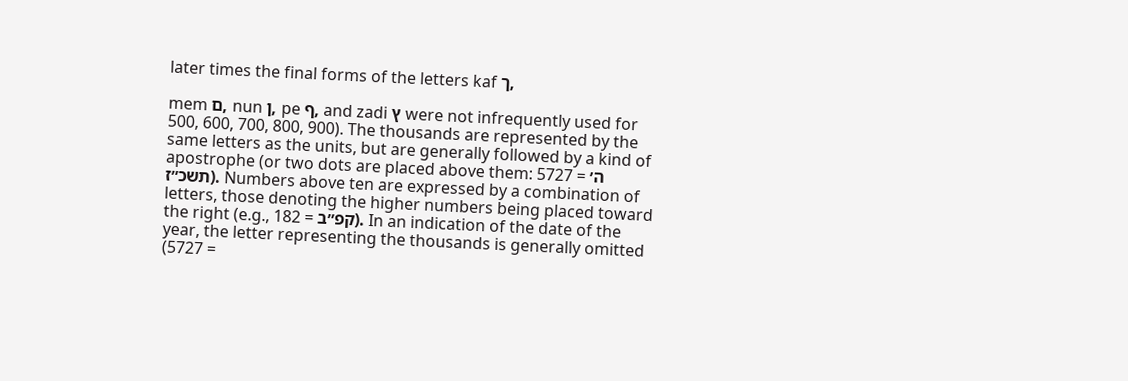later times the final forms of the letters kaf ך,

mem ם, nun ן, pe ף, and zadi ץ were not infrequently used for 500, 600, 700, 800, 900). The thousands are represented by the same letters as the units, but are generally followed by a kind of apostrophe (or two dots are placed above them: 5727 = ה׳ תשכ״ז). Numbers above ten are expressed by a combination of letters, those denoting the higher numbers being placed toward the right (e.g., 182 = קפ״ב). In an indication of the date of the year, the letter representing the thousands is generally omitted (5727 =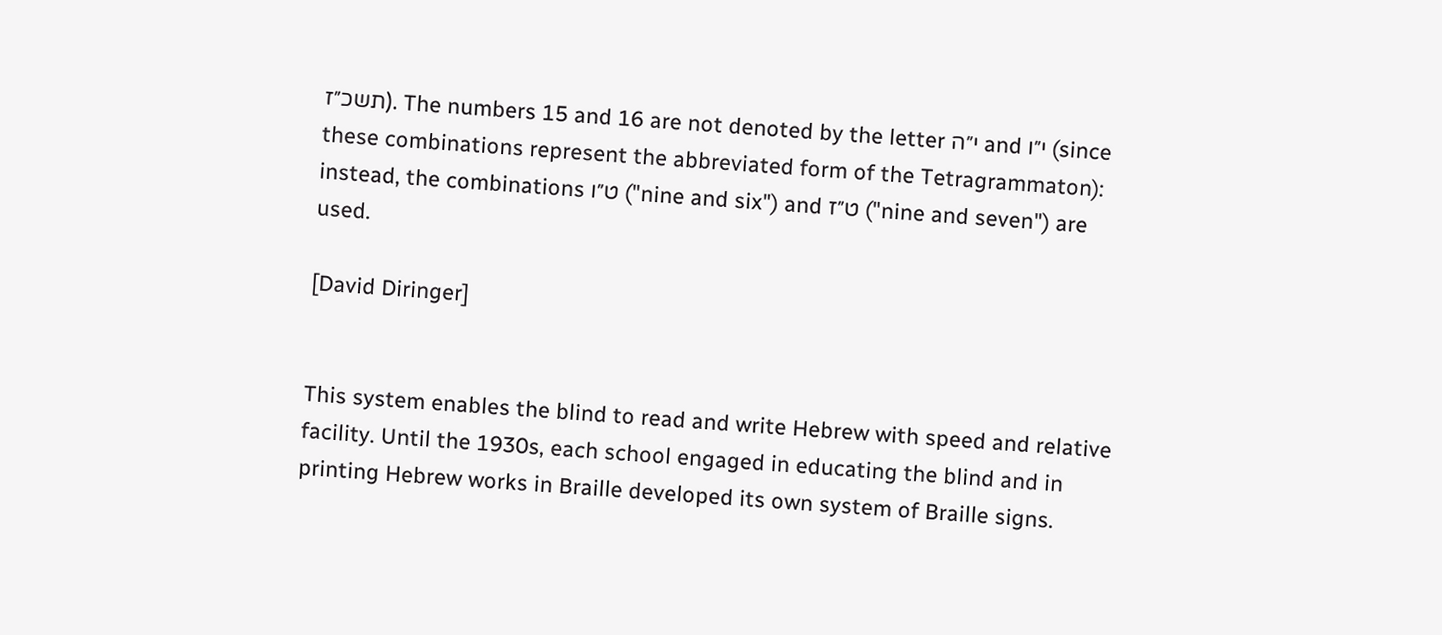תשכ״ז). The numbers 15 and 16 are not denoted by the letter י״ה and י״ו (since these combinations represent the abbreviated form of the Tetragrammaton): instead, the combinations ט״ו ("nine and six") and ט״ז ("nine and seven") are used.

[David Diringer]


This system enables the blind to read and write Hebrew with speed and relative facility. Until the 1930s, each school engaged in educating the blind and in printing Hebrew works in Braille developed its own system of Braille signs.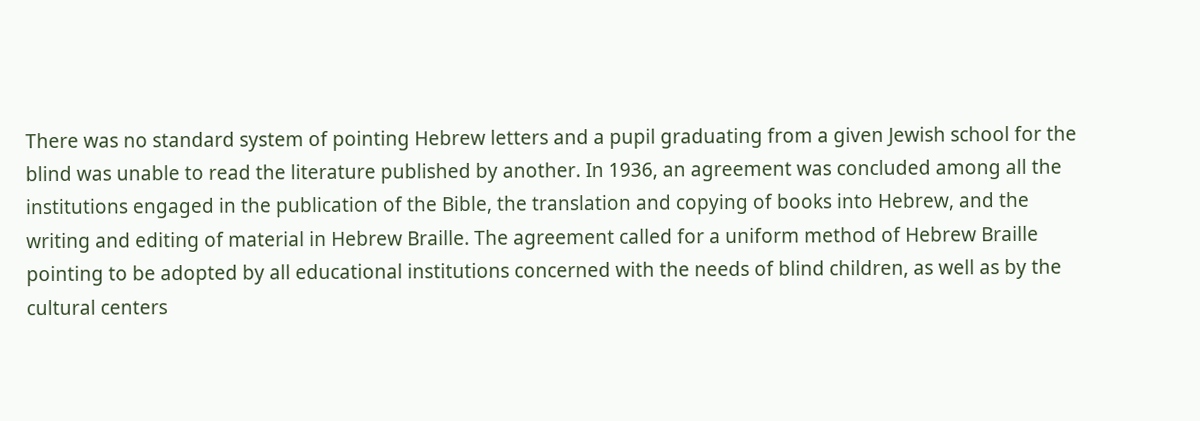There was no standard system of pointing Hebrew letters and a pupil graduating from a given Jewish school for the blind was unable to read the literature published by another. In 1936, an agreement was concluded among all the institutions engaged in the publication of the Bible, the translation and copying of books into Hebrew, and the writing and editing of material in Hebrew Braille. The agreement called for a uniform method of Hebrew Braille pointing to be adopted by all educational institutions concerned with the needs of blind children, as well as by the cultural centers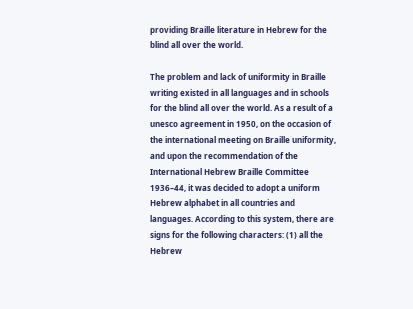providing Braille literature in Hebrew for the blind all over the world.

The problem and lack of uniformity in Braille writing existed in all languages and in schools for the blind all over the world. As a result of a unesco agreement in 1950, on the occasion of the international meeting on Braille uniformity, and upon the recommendation of the International Hebrew Braille Committee 1936–44, it was decided to adopt a uniform Hebrew alphabet in all countries and languages. According to this system, there are signs for the following characters: (1) all the Hebrew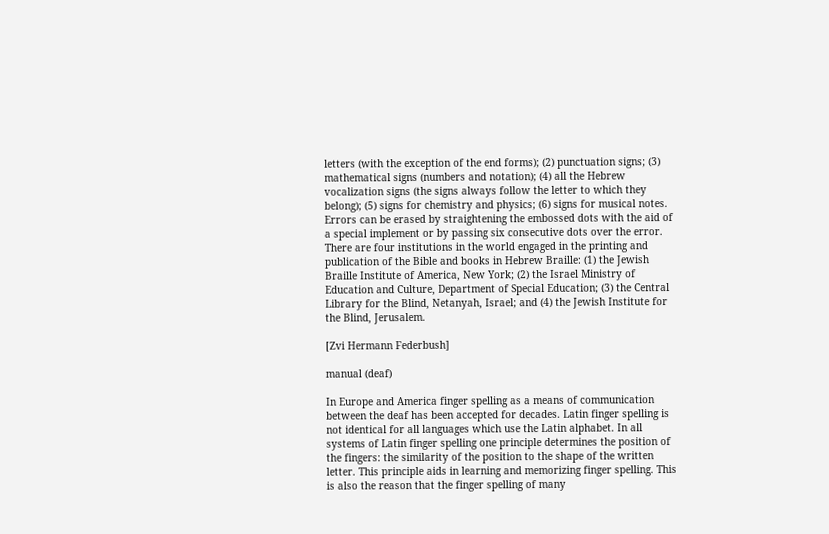letters (with the exception of the end forms); (2) punctuation signs; (3) mathematical signs (numbers and notation); (4) all the Hebrew vocalization signs (the signs always follow the letter to which they belong); (5) signs for chemistry and physics; (6) signs for musical notes. Errors can be erased by straightening the embossed dots with the aid of a special implement or by passing six consecutive dots over the error. There are four institutions in the world engaged in the printing and publication of the Bible and books in Hebrew Braille: (1) the Jewish Braille Institute of America, New York; (2) the Israel Ministry of Education and Culture, Department of Special Education; (3) the Central Library for the Blind, Netanyah, Israel; and (4) the Jewish Institute for the Blind, Jerusalem.

[Zvi Hermann Federbush]

manual (deaf)

In Europe and America finger spelling as a means of communication between the deaf has been accepted for decades. Latin finger spelling is not identical for all languages which use the Latin alphabet. In all systems of Latin finger spelling one principle determines the position of the fingers: the similarity of the position to the shape of the written letter. This principle aids in learning and memorizing finger spelling. This is also the reason that the finger spelling of many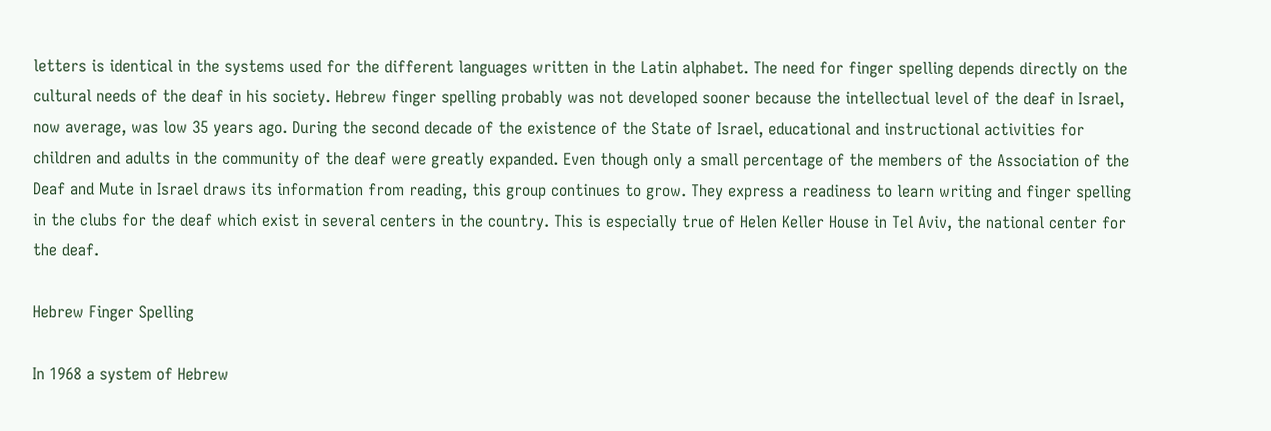letters is identical in the systems used for the different languages written in the Latin alphabet. The need for finger spelling depends directly on the cultural needs of the deaf in his society. Hebrew finger spelling probably was not developed sooner because the intellectual level of the deaf in Israel, now average, was low 35 years ago. During the second decade of the existence of the State of Israel, educational and instructional activities for children and adults in the community of the deaf were greatly expanded. Even though only a small percentage of the members of the Association of the Deaf and Mute in Israel draws its information from reading, this group continues to grow. They express a readiness to learn writing and finger spelling in the clubs for the deaf which exist in several centers in the country. This is especially true of Helen Keller House in Tel Aviv, the national center for the deaf.

Hebrew Finger Spelling

In 1968 a system of Hebrew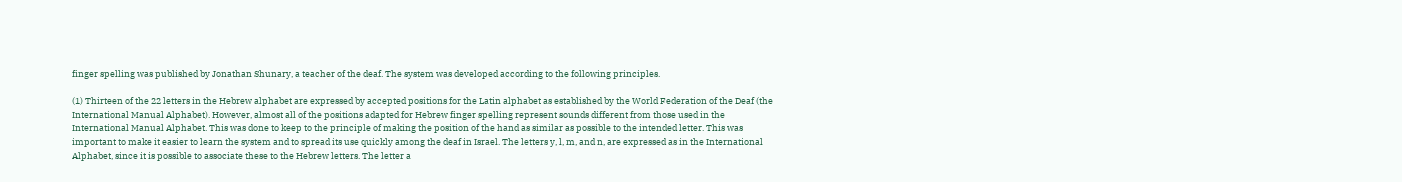finger spelling was published by Jonathan Shunary, a teacher of the deaf. The system was developed according to the following principles.

(1) Thirteen of the 22 letters in the Hebrew alphabet are expressed by accepted positions for the Latin alphabet as established by the World Federation of the Deaf (the International Manual Alphabet). However, almost all of the positions adapted for Hebrew finger spelling represent sounds different from those used in the International Manual Alphabet. This was done to keep to the principle of making the position of the hand as similar as possible to the intended letter. This was important to make it easier to learn the system and to spread its use quickly among the deaf in Israel. The letters y, l, m, and n, are expressed as in the International Alphabet, since it is possible to associate these to the Hebrew letters. The letter a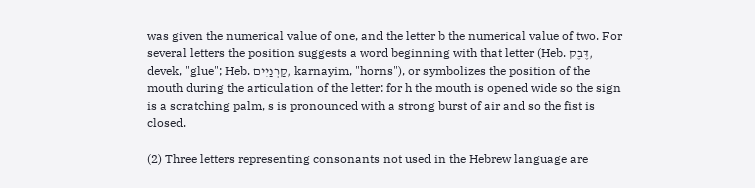was given the numerical value of one, and the letter b the numerical value of two. For several letters the position suggests a word beginning with that letter (Heb. דֶּבֶק, devek, "glue"; Heb. קַרְנַיִים, karnayim, "horns"), or symbolizes the position of the mouth during the articulation of the letter: for h the mouth is opened wide so the sign is a scratching palm, s is pronounced with a strong burst of air and so the fist is closed.

(2) Three letters representing consonants not used in the Hebrew language are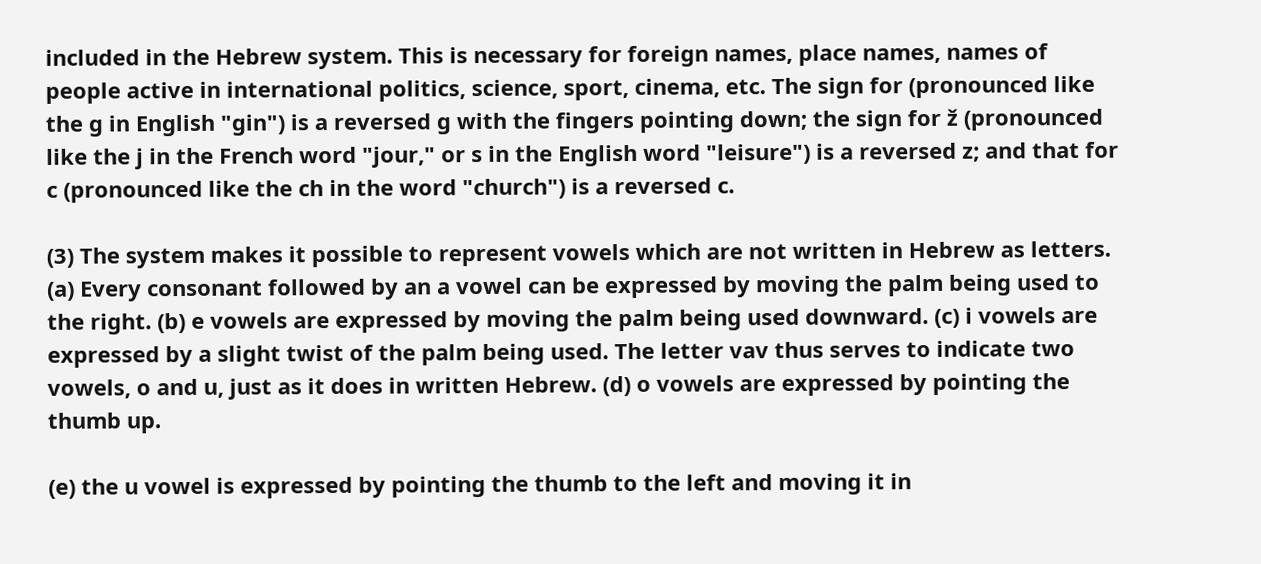included in the Hebrew system. This is necessary for foreign names, place names, names of people active in international politics, science, sport, cinema, etc. The sign for (pronounced like the g in English "gin") is a reversed g with the fingers pointing down; the sign for ž (pronounced like the j in the French word "jour," or s in the English word "leisure") is a reversed z; and that for c (pronounced like the ch in the word "church") is a reversed c.

(3) The system makes it possible to represent vowels which are not written in Hebrew as letters. (a) Every consonant followed by an a vowel can be expressed by moving the palm being used to the right. (b) e vowels are expressed by moving the palm being used downward. (c) i vowels are expressed by a slight twist of the palm being used. The letter vav thus serves to indicate two vowels, o and u, just as it does in written Hebrew. (d) o vowels are expressed by pointing the thumb up.

(e) the u vowel is expressed by pointing the thumb to the left and moving it in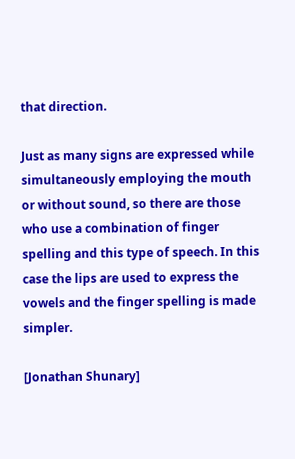that direction.

Just as many signs are expressed while simultaneously employing the mouth or without sound, so there are those who use a combination of finger spelling and this type of speech. In this case the lips are used to express the vowels and the finger spelling is made simpler.

[Jonathan Shunary]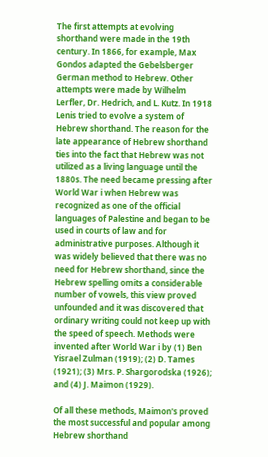The first attempts at evolving shorthand were made in the 19th century. In 1866, for example, Max Gondos adapted the Gebelsberger German method to Hebrew. Other attempts were made by Wilhelm Lerfler, Dr. Hedrich, and L. Kutz. In 1918 Lenis tried to evolve a system of Hebrew shorthand. The reason for the late appearance of Hebrew shorthand ties into the fact that Hebrew was not utilized as a living language until the 1880s. The need became pressing after World War i when Hebrew was recognized as one of the official languages of Palestine and began to be used in courts of law and for administrative purposes. Although it was widely believed that there was no need for Hebrew shorthand, since the Hebrew spelling omits a considerable number of vowels, this view proved unfounded and it was discovered that ordinary writing could not keep up with the speed of speech. Methods were invented after World War i by (1) Ben Yisrael Zulman (1919); (2) D. Tames (1921); (3) Mrs. P. Shargorodska (1926); and (4) J. Maimon (1929).

Of all these methods, Maimon's proved the most successful and popular among Hebrew shorthand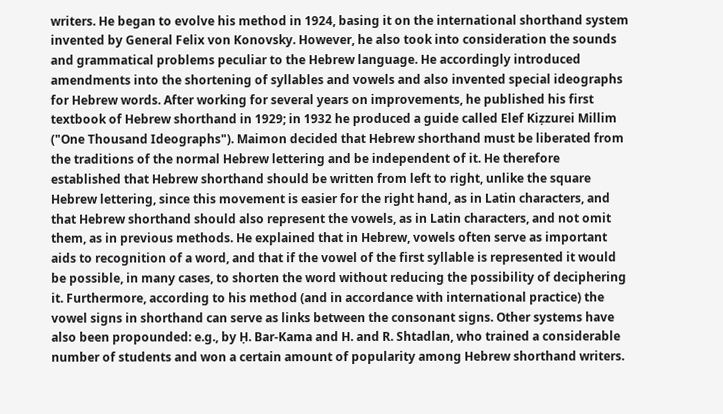writers. He began to evolve his method in 1924, basing it on the international shorthand system invented by General Felix von Konovsky. However, he also took into consideration the sounds and grammatical problems peculiar to the Hebrew language. He accordingly introduced amendments into the shortening of syllables and vowels and also invented special ideographs for Hebrew words. After working for several years on improvements, he published his first textbook of Hebrew shorthand in 1929; in 1932 he produced a guide called Elef Kiẓzurei Millim ("One Thousand Ideographs"). Maimon decided that Hebrew shorthand must be liberated from the traditions of the normal Hebrew lettering and be independent of it. He therefore established that Hebrew shorthand should be written from left to right, unlike the square Hebrew lettering, since this movement is easier for the right hand, as in Latin characters, and that Hebrew shorthand should also represent the vowels, as in Latin characters, and not omit them, as in previous methods. He explained that in Hebrew, vowels often serve as important aids to recognition of a word, and that if the vowel of the first syllable is represented it would be possible, in many cases, to shorten the word without reducing the possibility of deciphering it. Furthermore, according to his method (and in accordance with international practice) the vowel signs in shorthand can serve as links between the consonant signs. Other systems have also been propounded: e.g., by Ḥ. Bar-Kama and H. and R. Shtadlan, who trained a considerable number of students and won a certain amount of popularity among Hebrew shorthand writers.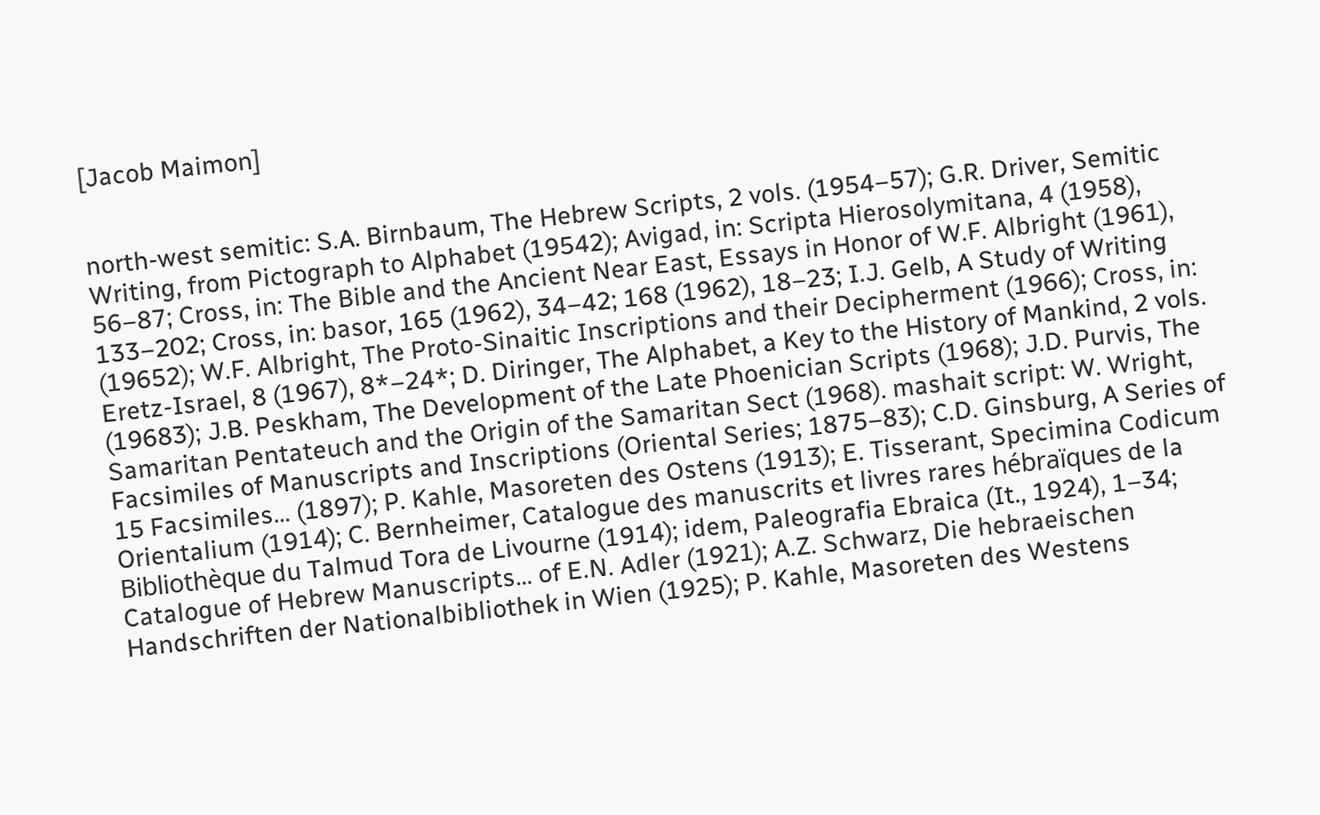[Jacob Maimon]


north-west semitic: S.A. Birnbaum, The Hebrew Scripts, 2 vols. (1954–57); G.R. Driver, Semitic Writing, from Pictograph to Alphabet (19542); Avigad, in: Scripta Hierosolymitana, 4 (1958), 56–87; Cross, in: The Bible and the Ancient Near East, Essays in Honor of W.F. Albright (1961), 133–202; Cross, in: basor, 165 (1962), 34–42; 168 (1962), 18–23; I.J. Gelb, A Study of Writing (19652); W.F. Albright, The Proto-Sinaitic Inscriptions and their Decipherment (1966); Cross, in: Eretz-Israel, 8 (1967), 8*–24*; D. Diringer, The Alphabet, a Key to the History of Mankind, 2 vols. (19683); J.B. Peskham, The Development of the Late Phoenician Scripts (1968); J.D. Purvis, The Samaritan Pentateuch and the Origin of the Samaritan Sect (1968). mashait script: W. Wright, Facsimiles of Manuscripts and Inscriptions (Oriental Series; 1875–83); C.D. Ginsburg, A Series of 15 Facsimiles… (1897); P. Kahle, Masoreten des Ostens (1913); E. Tisserant, Specimina Codicum Orientalium (1914); C. Bernheimer, Catalogue des manuscrits et livres rares hébraïques de la Bibliothèque du Talmud Tora de Livourne (1914); idem, Paleografia Ebraica (It., 1924), 1–34; Catalogue of Hebrew Manuscripts… of E.N. Adler (1921); A.Z. Schwarz, Die hebraeischen Handschriften der Nationalbibliothek in Wien (1925); P. Kahle, Masoreten des Westens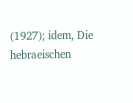(1927); idem, Die hebraeischen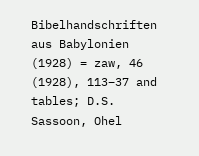Bibelhandschriften aus Babylonien (1928) = zaw, 46 (1928), 113–37 and tables; D.S. Sassoon, Ohel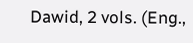Dawid, 2 vols. (Eng.,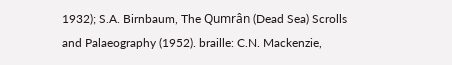1932); S.A. Birnbaum, The Qumrân (Dead Sea) Scrolls and Palaeography (1952). braille: C.N. Mackenzie,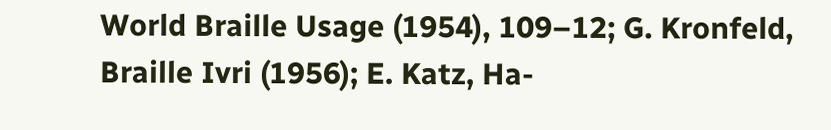World Braille Usage (1954), 109–12; G. Kronfeld, Braille Ivri (1956); E. Katz, Ha-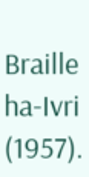Braille ha-Ivri (1957).